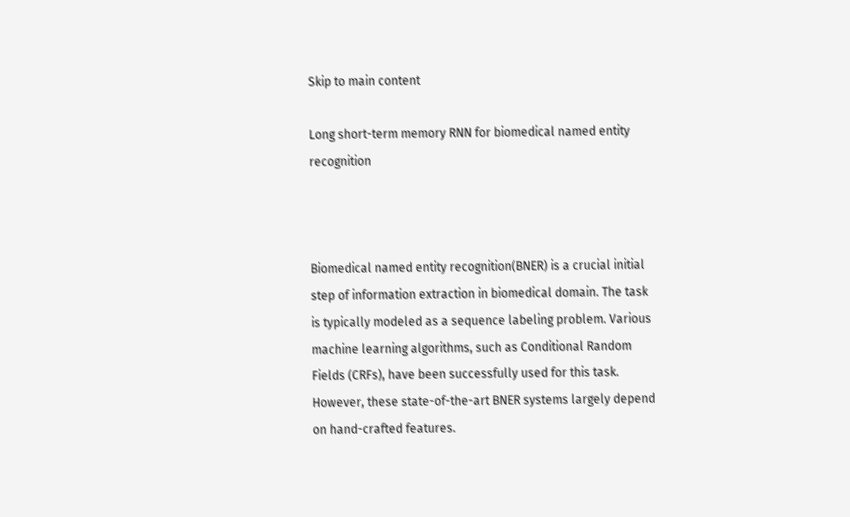Skip to main content

Long short-term memory RNN for biomedical named entity recognition



Biomedical named entity recognition(BNER) is a crucial initial step of information extraction in biomedical domain. The task is typically modeled as a sequence labeling problem. Various machine learning algorithms, such as Conditional Random Fields (CRFs), have been successfully used for this task. However, these state-of-the-art BNER systems largely depend on hand-crafted features.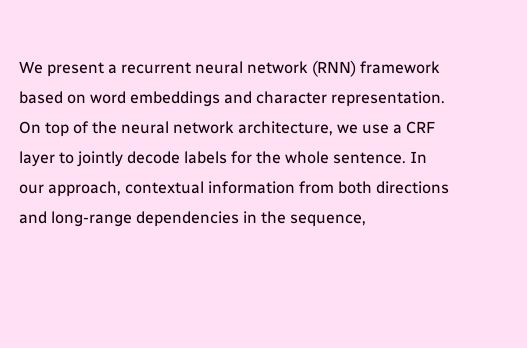We present a recurrent neural network (RNN) framework based on word embeddings and character representation. On top of the neural network architecture, we use a CRF layer to jointly decode labels for the whole sentence. In our approach, contextual information from both directions and long-range dependencies in the sequence,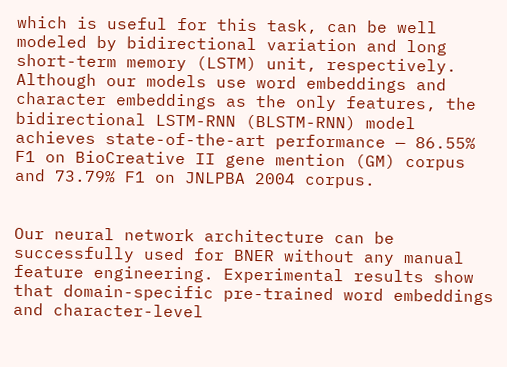which is useful for this task, can be well modeled by bidirectional variation and long short-term memory (LSTM) unit, respectively. Although our models use word embeddings and character embeddings as the only features, the bidirectional LSTM-RNN (BLSTM-RNN) model achieves state-of-the-art performance — 86.55% F1 on BioCreative II gene mention (GM) corpus and 73.79% F1 on JNLPBA 2004 corpus.


Our neural network architecture can be successfully used for BNER without any manual feature engineering. Experimental results show that domain-specific pre-trained word embeddings and character-level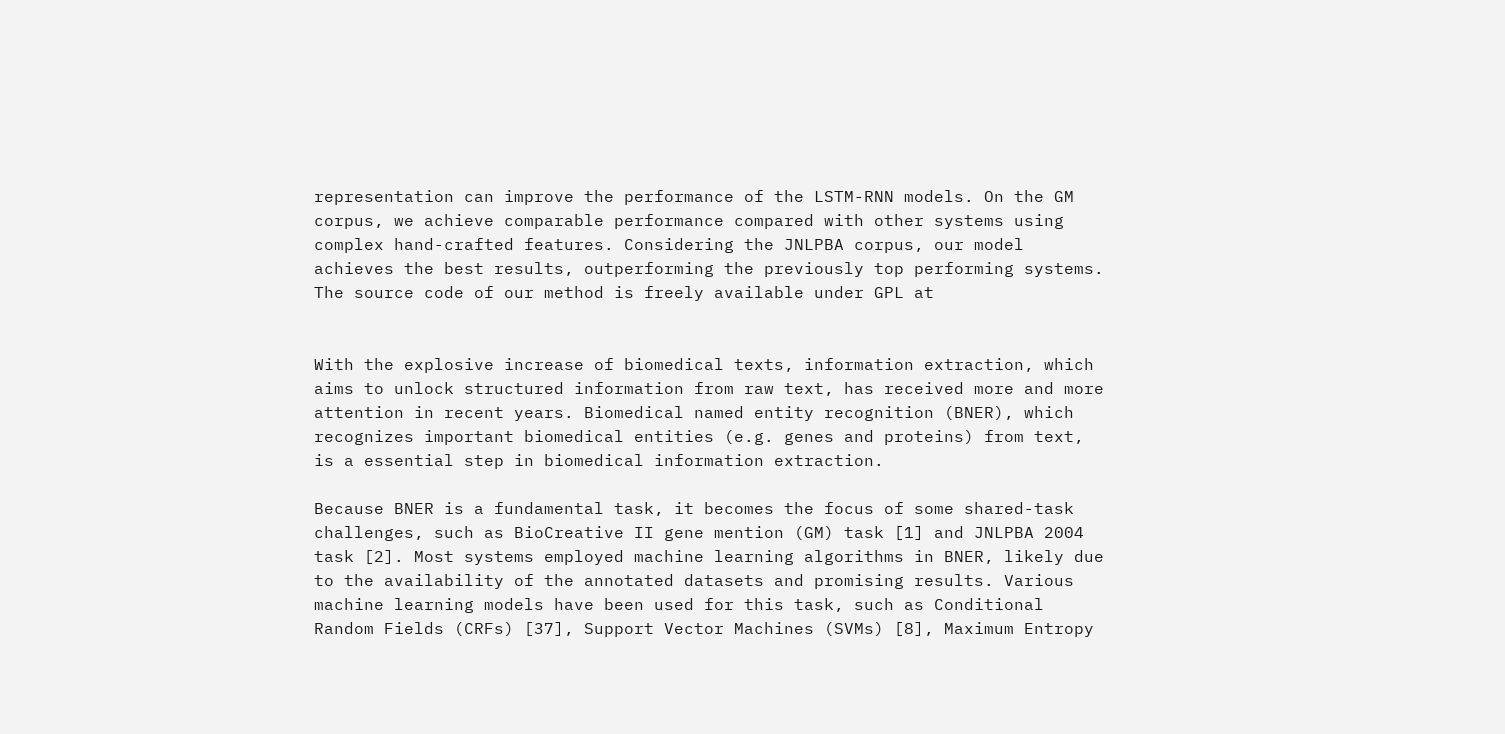representation can improve the performance of the LSTM-RNN models. On the GM corpus, we achieve comparable performance compared with other systems using complex hand-crafted features. Considering the JNLPBA corpus, our model achieves the best results, outperforming the previously top performing systems. The source code of our method is freely available under GPL at


With the explosive increase of biomedical texts, information extraction, which aims to unlock structured information from raw text, has received more and more attention in recent years. Biomedical named entity recognition (BNER), which recognizes important biomedical entities (e.g. genes and proteins) from text, is a essential step in biomedical information extraction.

Because BNER is a fundamental task, it becomes the focus of some shared-task challenges, such as BioCreative II gene mention (GM) task [1] and JNLPBA 2004 task [2]. Most systems employed machine learning algorithms in BNER, likely due to the availability of the annotated datasets and promising results. Various machine learning models have been used for this task, such as Conditional Random Fields (CRFs) [37], Support Vector Machines (SVMs) [8], Maximum Entropy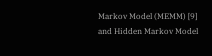Markov Model (MEMM) [9] and Hidden Markov Model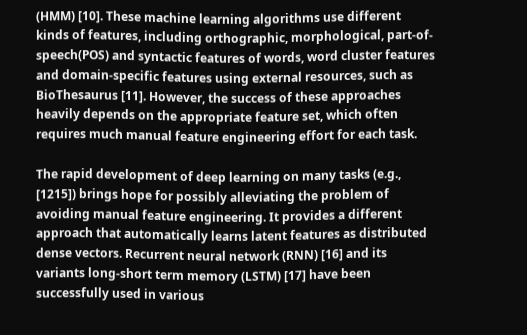(HMM) [10]. These machine learning algorithms use different kinds of features, including orthographic, morphological, part-of-speech(POS) and syntactic features of words, word cluster features and domain-specific features using external resources, such as BioThesaurus [11]. However, the success of these approaches heavily depends on the appropriate feature set, which often requires much manual feature engineering effort for each task.

The rapid development of deep learning on many tasks (e.g., [1215]) brings hope for possibly alleviating the problem of avoiding manual feature engineering. It provides a different approach that automatically learns latent features as distributed dense vectors. Recurrent neural network (RNN) [16] and its variants long-short term memory (LSTM) [17] have been successfully used in various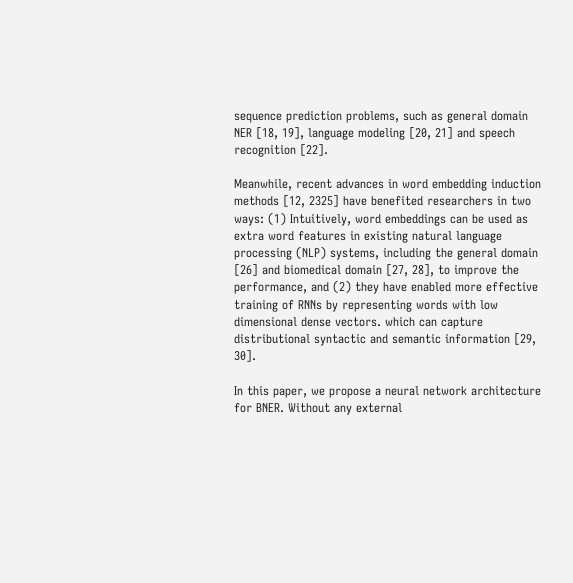sequence prediction problems, such as general domain NER [18, 19], language modeling [20, 21] and speech recognition [22].

Meanwhile, recent advances in word embedding induction methods [12, 2325] have benefited researchers in two ways: (1) Intuitively, word embeddings can be used as extra word features in existing natural language processing (NLP) systems, including the general domain [26] and biomedical domain [27, 28], to improve the performance, and (2) they have enabled more effective training of RNNs by representing words with low dimensional dense vectors. which can capture distributional syntactic and semantic information [29, 30].

In this paper, we propose a neural network architecture for BNER. Without any external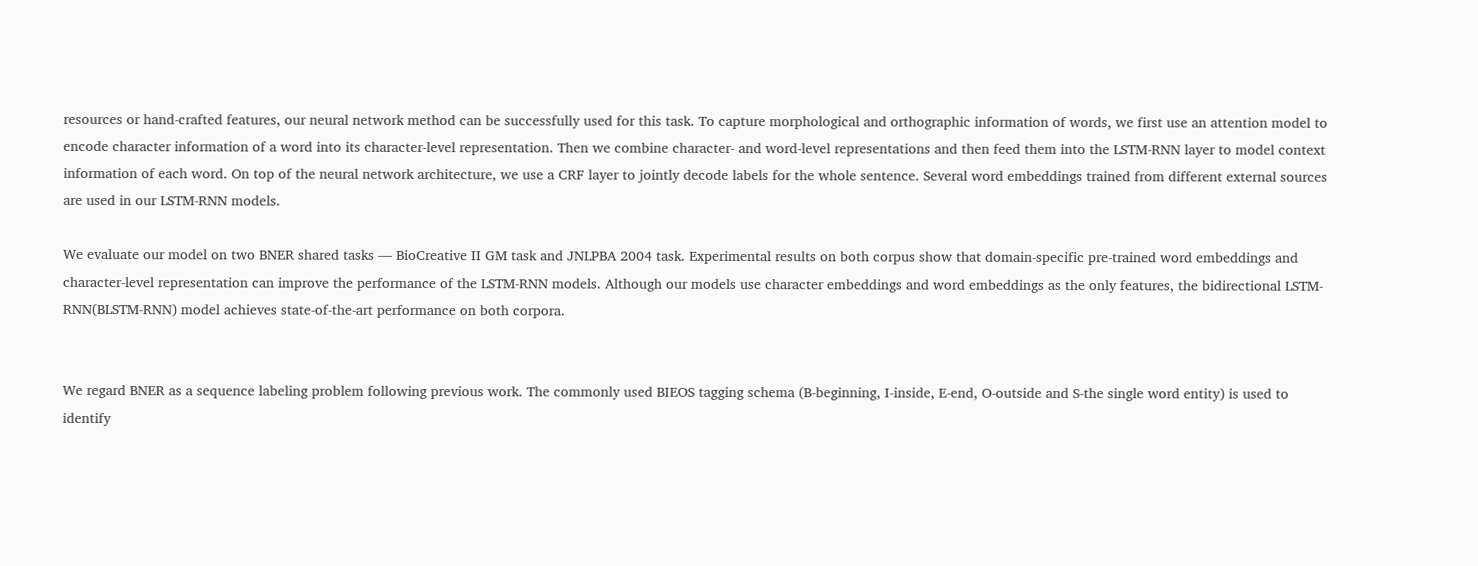resources or hand-crafted features, our neural network method can be successfully used for this task. To capture morphological and orthographic information of words, we first use an attention model to encode character information of a word into its character-level representation. Then we combine character- and word-level representations and then feed them into the LSTM-RNN layer to model context information of each word. On top of the neural network architecture, we use a CRF layer to jointly decode labels for the whole sentence. Several word embeddings trained from different external sources are used in our LSTM-RNN models.

We evaluate our model on two BNER shared tasks — BioCreative II GM task and JNLPBA 2004 task. Experimental results on both corpus show that domain-specific pre-trained word embeddings and character-level representation can improve the performance of the LSTM-RNN models. Although our models use character embeddings and word embeddings as the only features, the bidirectional LSTM-RNN(BLSTM-RNN) model achieves state-of-the-art performance on both corpora.


We regard BNER as a sequence labeling problem following previous work. The commonly used BIEOS tagging schema (B-beginning, I-inside, E-end, O-outside and S-the single word entity) is used to identify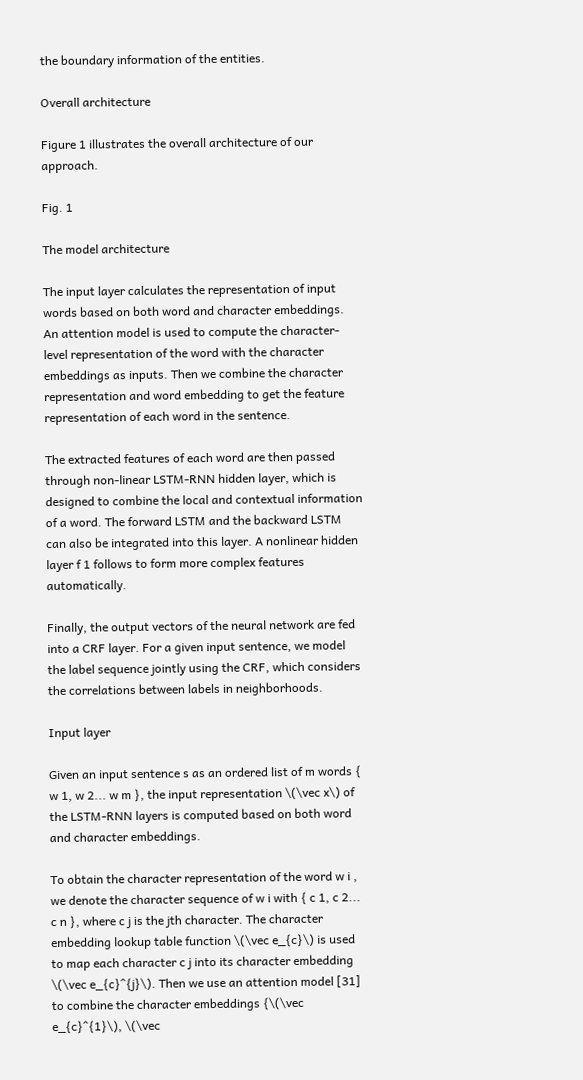the boundary information of the entities.

Overall architecture

Figure 1 illustrates the overall architecture of our approach.

Fig. 1

The model architecture

The input layer calculates the representation of input words based on both word and character embeddings. An attention model is used to compute the character-level representation of the word with the character embeddings as inputs. Then we combine the character representation and word embedding to get the feature representation of each word in the sentence.

The extracted features of each word are then passed through non-linear LSTM-RNN hidden layer, which is designed to combine the local and contextual information of a word. The forward LSTM and the backward LSTM can also be integrated into this layer. A nonlinear hidden layer f 1 follows to form more complex features automatically.

Finally, the output vectors of the neural network are fed into a CRF layer. For a given input sentence, we model the label sequence jointly using the CRF, which considers the correlations between labels in neighborhoods.

Input layer

Given an input sentence s as an ordered list of m words { w 1, w 2... w m }, the input representation \(\vec x\) of the LSTM-RNN layers is computed based on both word and character embeddings.

To obtain the character representation of the word w i , we denote the character sequence of w i with { c 1, c 2... c n }, where c j is the jth character. The character embedding lookup table function \(\vec e_{c}\) is used to map each character c j into its character embedding \(\vec e_{c}^{j}\). Then we use an attention model [31] to combine the character embeddings {\(\vec e_{c}^{1}\), \(\vec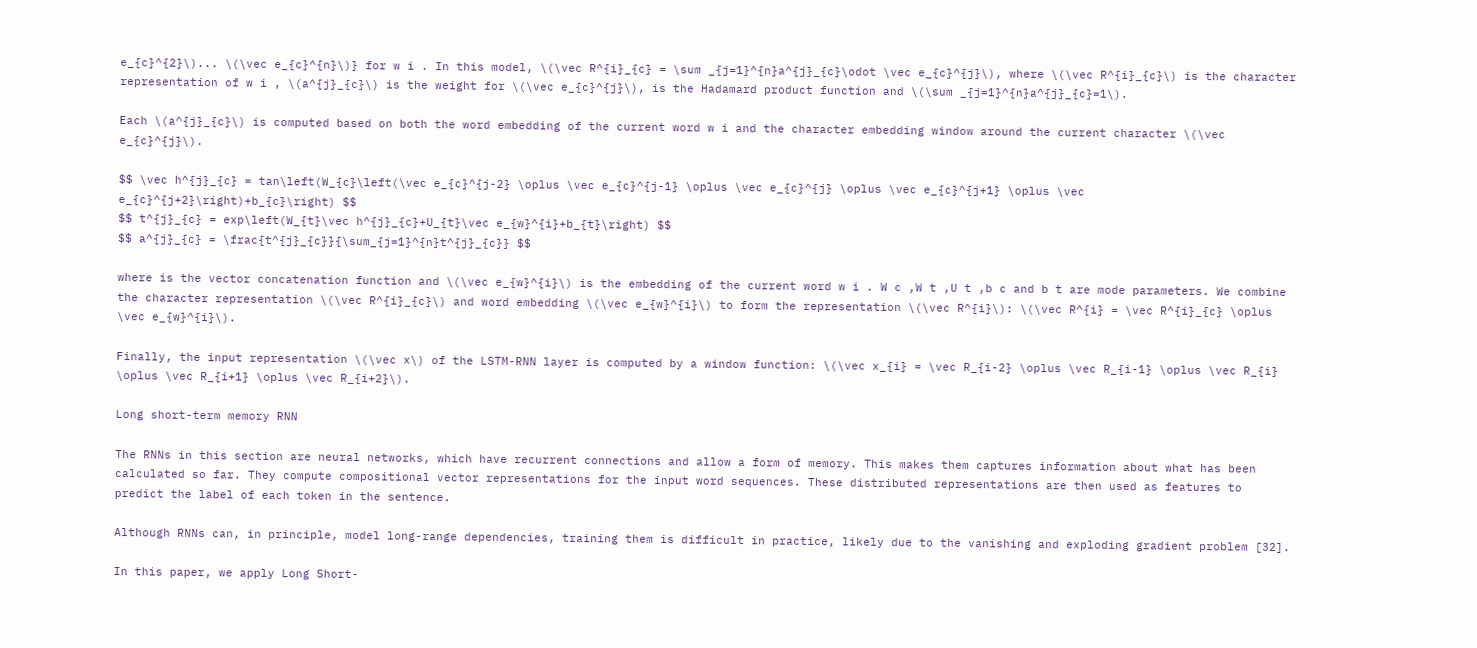e_{c}^{2}\)... \(\vec e_{c}^{n}\)} for w i . In this model, \(\vec R^{i}_{c} = \sum _{j=1}^{n}a^{j}_{c}\odot \vec e_{c}^{j}\), where \(\vec R^{i}_{c}\) is the character representation of w i , \(a^{j}_{c}\) is the weight for \(\vec e_{c}^{j}\), is the Hadamard product function and \(\sum _{j=1}^{n}a^{j}_{c}=1\).

Each \(a^{j}_{c}\) is computed based on both the word embedding of the current word w i and the character embedding window around the current character \(\vec e_{c}^{j}\).

$$ \vec h^{j}_{c} = tan\left(W_{c}\left(\vec e_{c}^{j-2} \oplus \vec e_{c}^{j-1} \oplus \vec e_{c}^{j} \oplus \vec e_{c}^{j+1} \oplus \vec e_{c}^{j+2}\right)+b_{c}\right) $$
$$ t^{j}_{c} = exp\left(W_{t}\vec h^{j}_{c}+U_{t}\vec e_{w}^{i}+b_{t}\right) $$
$$ a^{j}_{c} = \frac{t^{j}_{c}}{\sum_{j=1}^{n}t^{j}_{c}} $$

where is the vector concatenation function and \(\vec e_{w}^{i}\) is the embedding of the current word w i . W c ,W t ,U t ,b c and b t are mode parameters. We combine the character representation \(\vec R^{i}_{c}\) and word embedding \(\vec e_{w}^{i}\) to form the representation \(\vec R^{i}\): \(\vec R^{i} = \vec R^{i}_{c} \oplus \vec e_{w}^{i}\).

Finally, the input representation \(\vec x\) of the LSTM-RNN layer is computed by a window function: \(\vec x_{i} = \vec R_{i-2} \oplus \vec R_{i-1} \oplus \vec R_{i} \oplus \vec R_{i+1} \oplus \vec R_{i+2}\).

Long short-term memory RNN

The RNNs in this section are neural networks, which have recurrent connections and allow a form of memory. This makes them captures information about what has been calculated so far. They compute compositional vector representations for the input word sequences. These distributed representations are then used as features to predict the label of each token in the sentence.

Although RNNs can, in principle, model long-range dependencies, training them is difficult in practice, likely due to the vanishing and exploding gradient problem [32].

In this paper, we apply Long Short-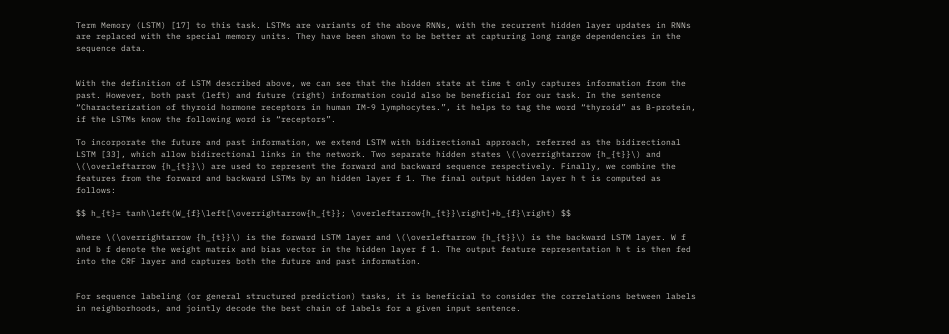Term Memory (LSTM) [17] to this task. LSTMs are variants of the above RNNs, with the recurrent hidden layer updates in RNNs are replaced with the special memory units. They have been shown to be better at capturing long range dependencies in the sequence data.


With the definition of LSTM described above, we can see that the hidden state at time t only captures information from the past. However, both past (left) and future (right) information could also be beneficial for our task. In the sentence “Characterization of thyroid hormone receptors in human IM-9 lymphocytes.”, it helps to tag the word “thyroid” as B-protein, if the LSTMs know the following word is “receptors”.

To incorporate the future and past information, we extend LSTM with bidirectional approach, referred as the bidirectional LSTM [33], which allow bidirectional links in the network. Two separate hidden states \(\overrightarrow {h_{t}}\) and \(\overleftarrow {h_{t}}\) are used to represent the forward and backward sequence respectively. Finally, we combine the features from the forward and backward LSTMs by an hidden layer f 1. The final output hidden layer h t is computed as follows:

$$ h_{t}= tanh\left(W_{f}\left[\overrightarrow{h_{t}}; \overleftarrow{h_{t}}\right]+b_{f}\right) $$

where \(\overrightarrow {h_{t}}\) is the forward LSTM layer and \(\overleftarrow {h_{t}}\) is the backward LSTM layer. W f and b f denote the weight matrix and bias vector in the hidden layer f 1. The output feature representation h t is then fed into the CRF layer and captures both the future and past information.


For sequence labeling (or general structured prediction) tasks, it is beneficial to consider the correlations between labels in neighborhoods, and jointly decode the best chain of labels for a given input sentence.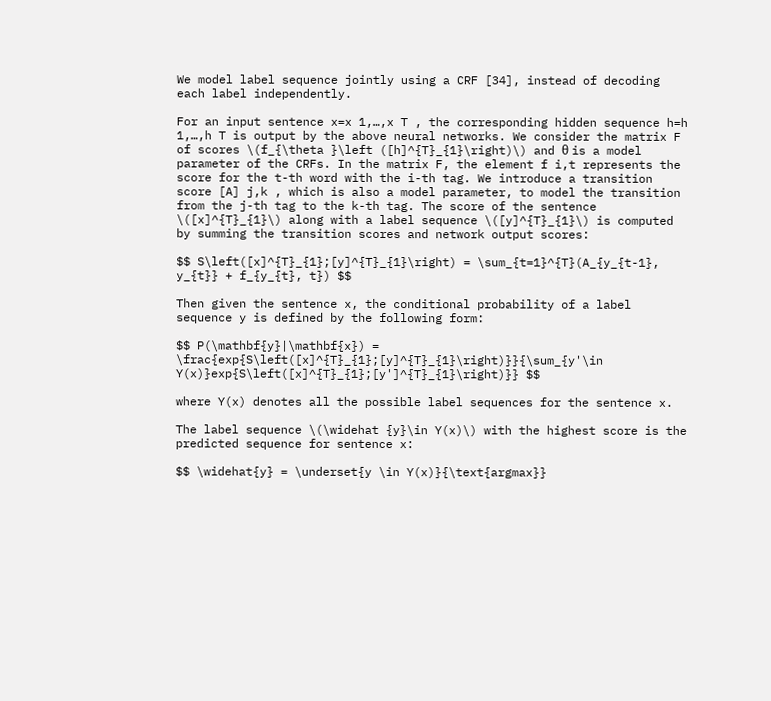We model label sequence jointly using a CRF [34], instead of decoding each label independently.

For an input sentence x=x 1,…,x T , the corresponding hidden sequence h=h 1,…,h T is output by the above neural networks. We consider the matrix F of scores \(f_{\theta }\left ([h]^{T}_{1}\right)\) and θ is a model parameter of the CRFs. In the matrix F, the element f i,t represents the score for the t-th word with the i-th tag. We introduce a transition score [A] j,k , which is also a model parameter, to model the transition from the j-th tag to the k-th tag. The score of the sentence \([x]^{T}_{1}\) along with a label sequence \([y]^{T}_{1}\) is computed by summing the transition scores and network output scores:

$$ S\left([x]^{T}_{1};[y]^{T}_{1}\right) = \sum_{t=1}^{T}(A_{y_{t-1}, y_{t}} + f_{y_{t}, t}) $$

Then given the sentence x, the conditional probability of a label sequence y is defined by the following form:

$$ P(\mathbf{y}|\mathbf{x}) = \frac{exp{S\left([x]^{T}_{1};[y]^{T}_{1}\right)}}{\sum_{y'\in Y(x)}exp{S\left([x]^{T}_{1};[y']^{T}_{1}\right)}} $$

where Y(x) denotes all the possible label sequences for the sentence x.

The label sequence \(\widehat {y}\in Y(x)\) with the highest score is the predicted sequence for sentence x:

$$ \widehat{y} = \underset{y \in Y(x)}{\text{argmax}}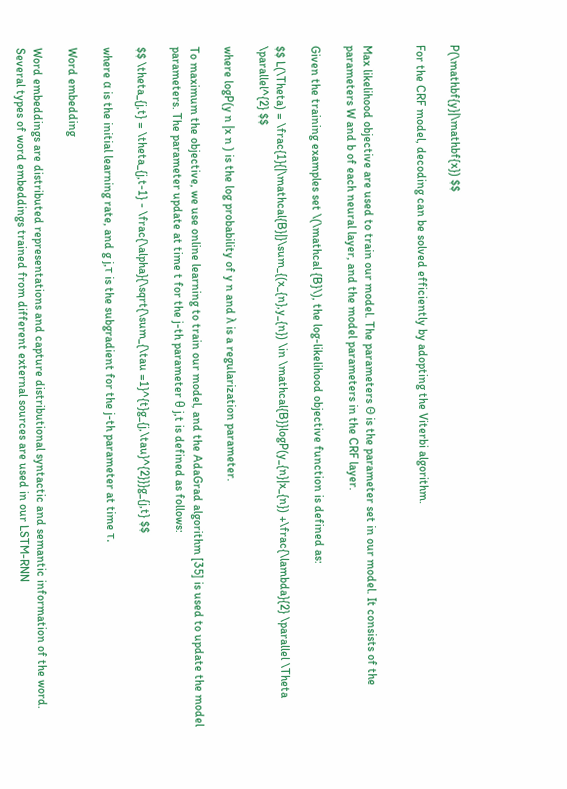P(\mathbf{y}|\mathbf{x}) $$

For the CRF model, decoding can be solved efficiently by adopting the Viterbi algorithm.


Max likelihood objective are used to train our model. The parameters Θ is the parameter set in our model. It consists of the parameters W and b of each neural layer, and the model parameters in the CRF layer.

Given the training examples set \(\mathcal {B}\), the log-likelihood objective function is defined as:

$$ L(\Theta) = \frac{1}{|\mathcal{B}|}\sum_{(x_{n},y_{n}) \in \mathcal{B}}logP(y_{n}|x_{n}) +\frac{\lambda}{2} \parallel \Theta \parallel^{2} $$

where logP(y n |x n ) is the log probability of y n and λ is a regularization parameter.

To maximum the objective, we use online learning to train our model, and the AdaGrad algorithm [35] is used to update the model parameters. The parameter update at time t for the j-th parameter θ j,t is defined as follows:

$$ \theta_{j,t} = \theta_{j,t-1} - \frac{\alpha}{\sqrt{\sum_{\tau =1}^{t}g_{j,\tau}^{2}}}g_{j,t} $$

where α is the initial learning rate, and g j,τ is the subgradient for the j-th parameter at time τ.

Word embedding

Word embeddings are distributed representations and capture distributional syntactic and semantic information of the word. Several types of word embeddings trained from different external sources are used in our LSTM-RNN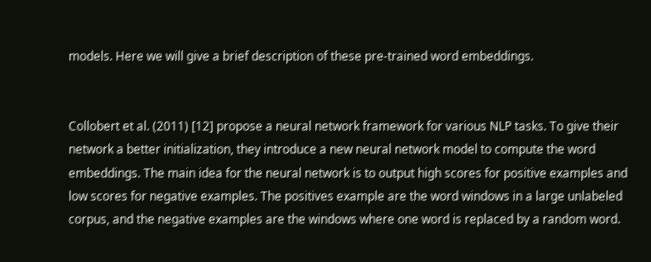models. Here we will give a brief description of these pre-trained word embeddings.


Collobert et al. (2011) [12] propose a neural network framework for various NLP tasks. To give their network a better initialization, they introduce a new neural network model to compute the word embeddings. The main idea for the neural network is to output high scores for positive examples and low scores for negative examples. The positives example are the word windows in a large unlabeled corpus, and the negative examples are the windows where one word is replaced by a random word.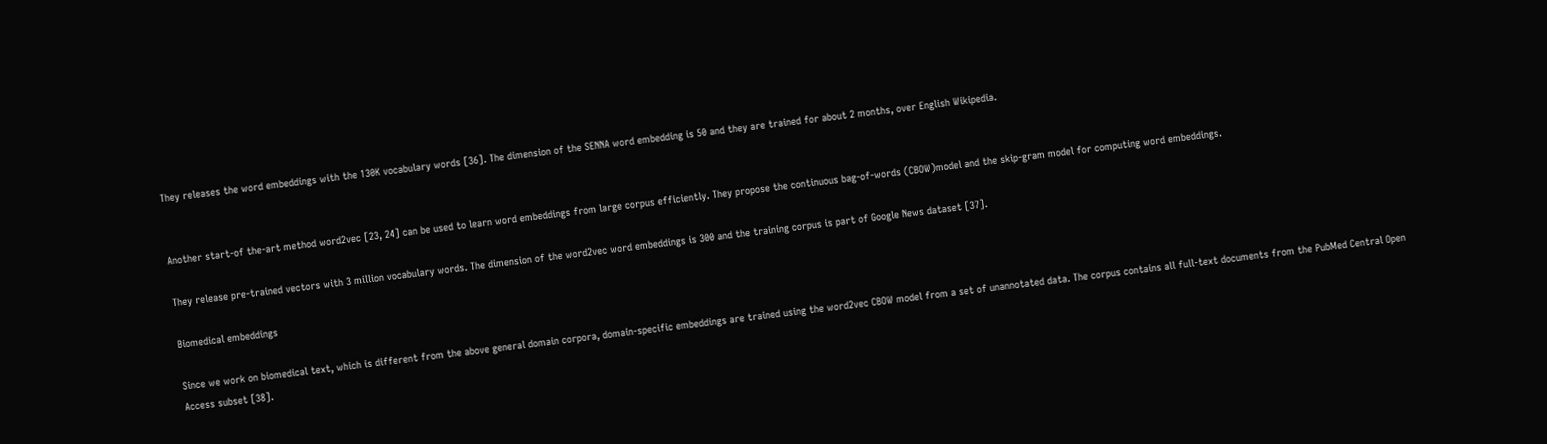They releases the word embeddings with the 130K vocabulary words [36]. The dimension of the SENNA word embedding is 50 and they are trained for about 2 months, over English Wikipedia.


Another start-of the-art method word2vec [23, 24] can be used to learn word embeddings from large corpus efficiently. They propose the continuous bag-of-words (CBOW)model and the skip-gram model for computing word embeddings.

They release pre-trained vectors with 3 million vocabulary words. The dimension of the word2vec word embeddings is 300 and the training corpus is part of Google News dataset [37].

Biomedical embeddings

Since we work on biomedical text, which is different from the above general domain corpora, domain-specific embeddings are trained using the word2vec CBOW model from a set of unannotated data. The corpus contains all full-text documents from the PubMed Central Open Access subset [38].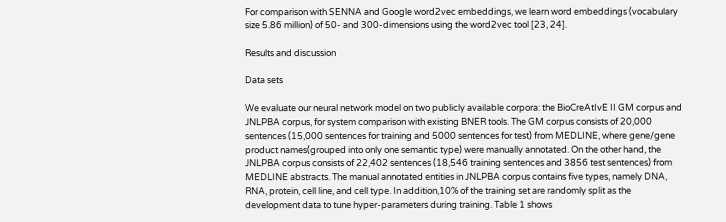For comparison with SENNA and Google word2vec embeddings, we learn word embeddings (vocabulary size 5.86 million) of 50- and 300-dimensions using the word2vec tool [23, 24].

Results and discussion

Data sets

We evaluate our neural network model on two publicly available corpora: the BioCreAtIvE II GM corpus and JNLPBA corpus, for system comparison with existing BNER tools. The GM corpus consists of 20,000 sentences (15,000 sentences for training and 5000 sentences for test) from MEDLINE, where gene/gene product names(grouped into only one semantic type) were manually annotated. On the other hand, the JNLPBA corpus consists of 22,402 sentences (18,546 training sentences and 3856 test sentences) from MEDLINE abstracts. The manual annotated entities in JNLPBA corpus contains five types, namely DNA, RNA, protein, cell line, and cell type. In addition,10% of the training set are randomly split as the development data to tune hyper-parameters during training. Table 1 shows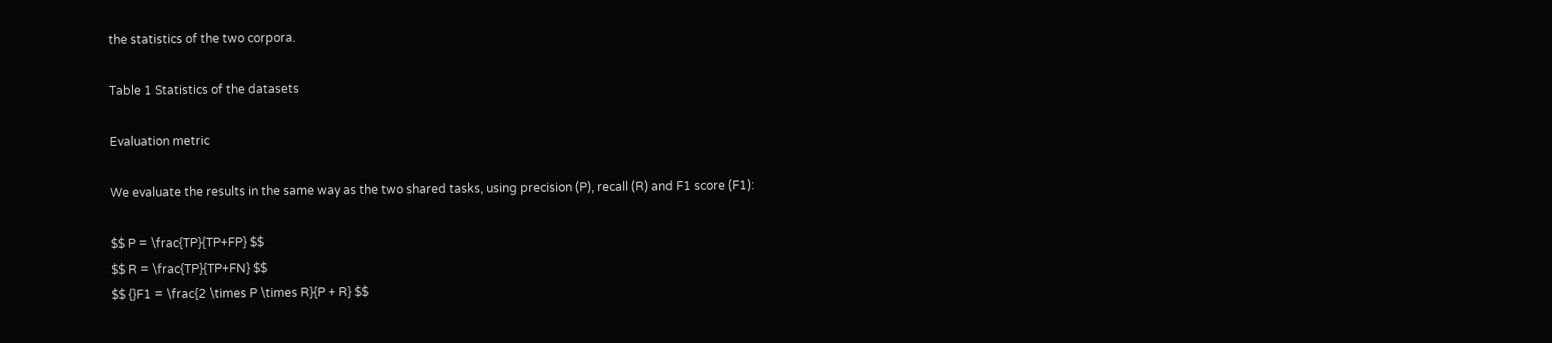the statistics of the two corpora.

Table 1 Statistics of the datasets

Evaluation metric

We evaluate the results in the same way as the two shared tasks, using precision (P), recall (R) and F1 score (F1):

$$ P = \frac{TP}{TP+FP} $$
$$ R = \frac{TP}{TP+FN} $$
$$ {}F1 = \frac{2 \times P \times R}{P + R} $$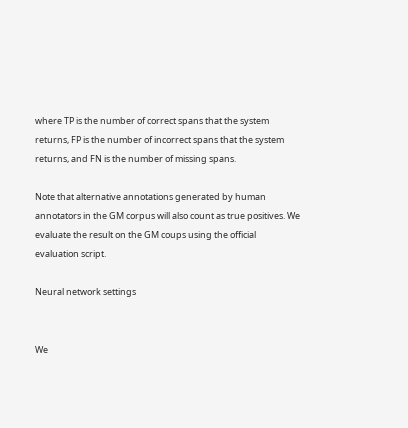where TP is the number of correct spans that the system returns, FP is the number of incorrect spans that the system returns, and FN is the number of missing spans.

Note that alternative annotations generated by human annotators in the GM corpus will also count as true positives. We evaluate the result on the GM coups using the official evaluation script.

Neural network settings


We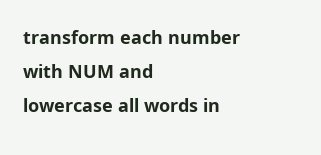transform each number with NUM and lowercase all words in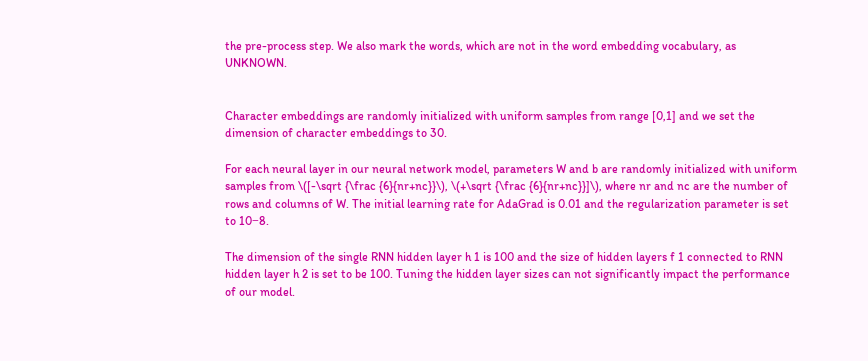the pre-process step. We also mark the words, which are not in the word embedding vocabulary, as UNKNOWN.


Character embeddings are randomly initialized with uniform samples from range [0,1] and we set the dimension of character embeddings to 30.

For each neural layer in our neural network model, parameters W and b are randomly initialized with uniform samples from \([-\sqrt {\frac {6}{nr+nc}}\), \(+\sqrt {\frac {6}{nr+nc}}]\), where nr and nc are the number of rows and columns of W. The initial learning rate for AdaGrad is 0.01 and the regularization parameter is set to 10−8.

The dimension of the single RNN hidden layer h 1 is 100 and the size of hidden layers f 1 connected to RNN hidden layer h 2 is set to be 100. Tuning the hidden layer sizes can not significantly impact the performance of our model.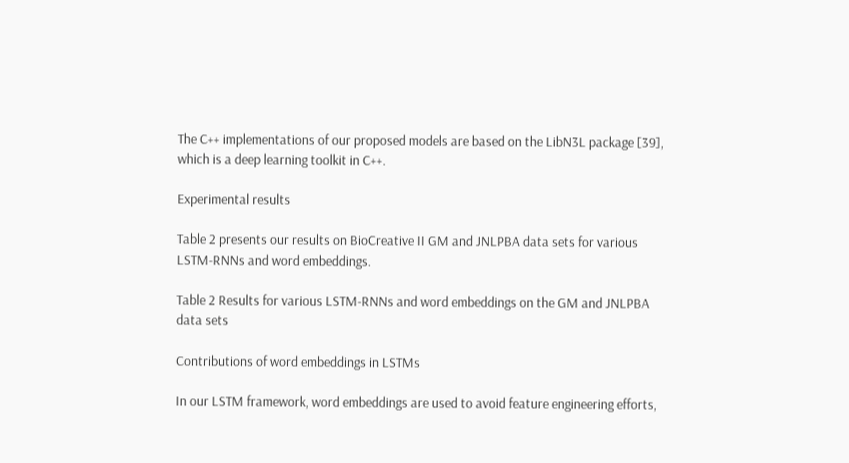The C++ implementations of our proposed models are based on the LibN3L package [39], which is a deep learning toolkit in C++.

Experimental results

Table 2 presents our results on BioCreative II GM and JNLPBA data sets for various LSTM-RNNs and word embeddings.

Table 2 Results for various LSTM-RNNs and word embeddings on the GM and JNLPBA data sets

Contributions of word embeddings in LSTMs

In our LSTM framework, word embeddings are used to avoid feature engineering efforts,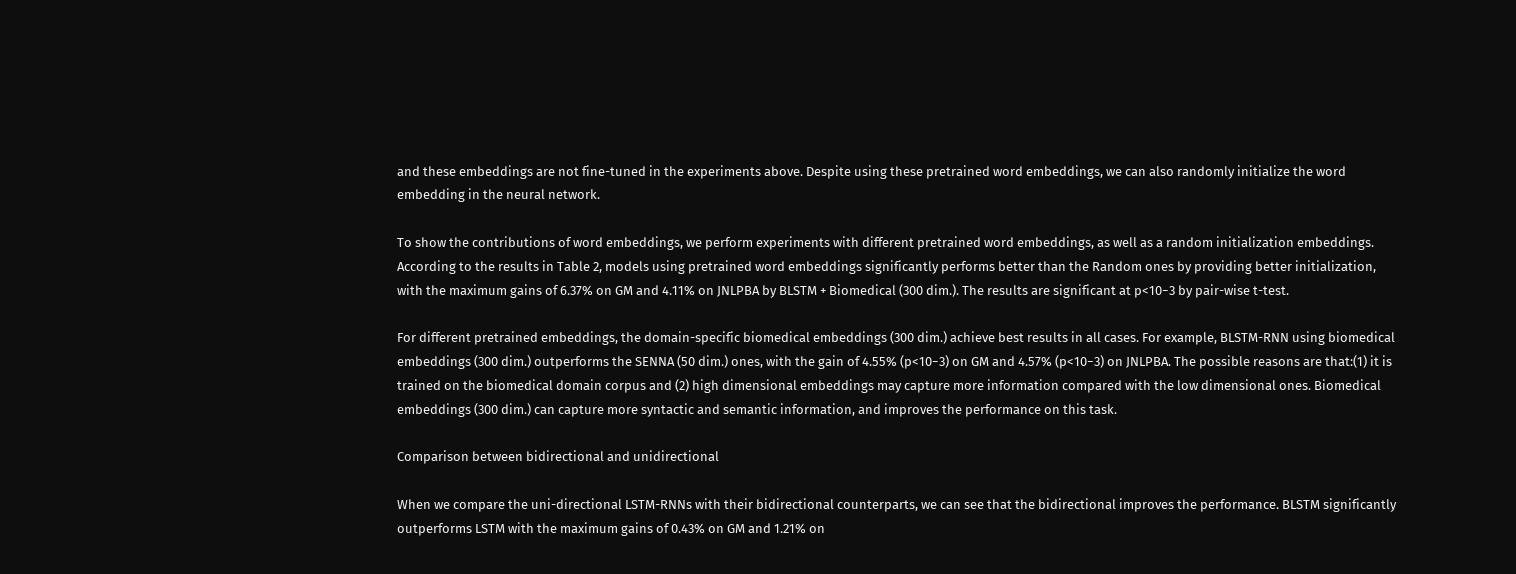and these embeddings are not fine-tuned in the experiments above. Despite using these pretrained word embeddings, we can also randomly initialize the word embedding in the neural network.

To show the contributions of word embeddings, we perform experiments with different pretrained word embeddings, as well as a random initialization embeddings. According to the results in Table 2, models using pretrained word embeddings significantly performs better than the Random ones by providing better initialization, with the maximum gains of 6.37% on GM and 4.11% on JNLPBA by BLSTM + Biomedical (300 dim.). The results are significant at p<10−3 by pair-wise t-test.

For different pretrained embeddings, the domain-specific biomedical embeddings (300 dim.) achieve best results in all cases. For example, BLSTM-RNN using biomedical embeddings (300 dim.) outperforms the SENNA (50 dim.) ones, with the gain of 4.55% (p<10−3) on GM and 4.57% (p<10−3) on JNLPBA. The possible reasons are that:(1) it is trained on the biomedical domain corpus and (2) high dimensional embeddings may capture more information compared with the low dimensional ones. Biomedical embeddings (300 dim.) can capture more syntactic and semantic information, and improves the performance on this task.

Comparison between bidirectional and unidirectional

When we compare the uni-directional LSTM-RNNs with their bidirectional counterparts, we can see that the bidirectional improves the performance. BLSTM significantly outperforms LSTM with the maximum gains of 0.43% on GM and 1.21% on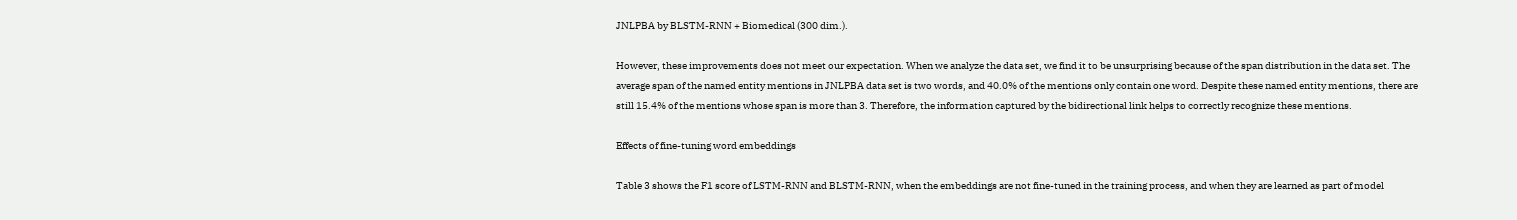JNLPBA by BLSTM-RNN + Biomedical (300 dim.).

However, these improvements does not meet our expectation. When we analyze the data set, we find it to be unsurprising because of the span distribution in the data set. The average span of the named entity mentions in JNLPBA data set is two words, and 40.0% of the mentions only contain one word. Despite these named entity mentions, there are still 15.4% of the mentions whose span is more than 3. Therefore, the information captured by the bidirectional link helps to correctly recognize these mentions.

Effects of fine-tuning word embeddings

Table 3 shows the F1 score of LSTM-RNN and BLSTM-RNN, when the embeddings are not fine-tuned in the training process, and when they are learned as part of model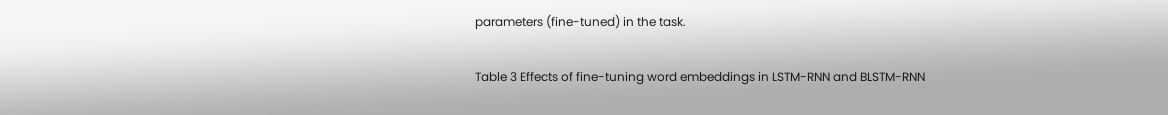parameters (fine-tuned) in the task.

Table 3 Effects of fine-tuning word embeddings in LSTM-RNN and BLSTM-RNN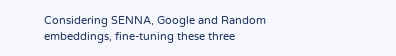Considering SENNA, Google and Random embeddings, fine-tuning these three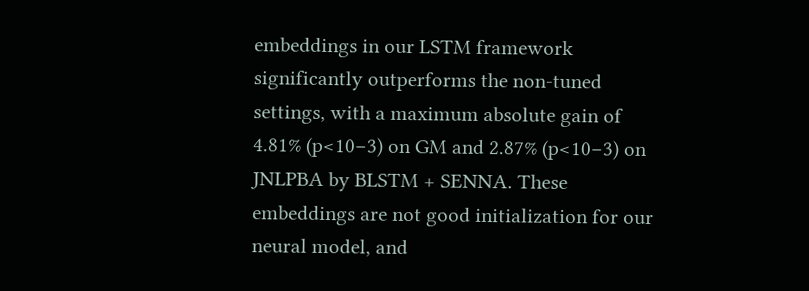embeddings in our LSTM framework significantly outperforms the non-tuned settings, with a maximum absolute gain of 4.81% (p<10−3) on GM and 2.87% (p<10−3) on JNLPBA by BLSTM + SENNA. These embeddings are not good initialization for our neural model, and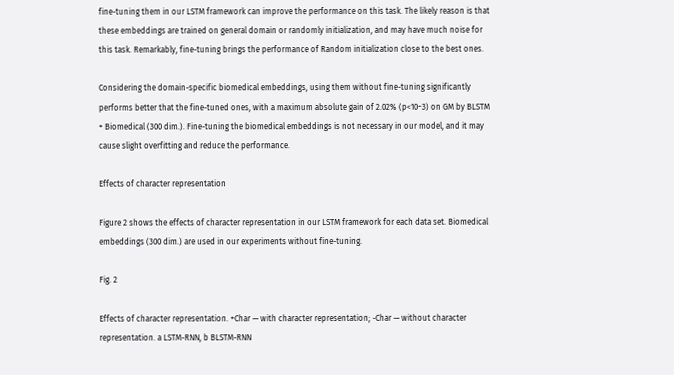fine-tuning them in our LSTM framework can improve the performance on this task. The likely reason is that these embeddings are trained on general domain or randomly initialization, and may have much noise for this task. Remarkably, fine-tuning brings the performance of Random initialization close to the best ones.

Considering the domain-specific biomedical embeddings, using them without fine-tuning significantly performs better that the fine-tuned ones, with a maximum absolute gain of 2.02% (p<10−3) on GM by BLSTM + Biomedical (300 dim.). Fine-tuning the biomedical embeddings is not necessary in our model, and it may cause slight overfitting and reduce the performance.

Effects of character representation

Figure 2 shows the effects of character representation in our LSTM framework for each data set. Biomedical embeddings (300 dim.) are used in our experiments without fine-tuning.

Fig. 2

Effects of character representation. +Char — with character representation; -Char — without character representation. a LSTM-RNN, b BLSTM-RNN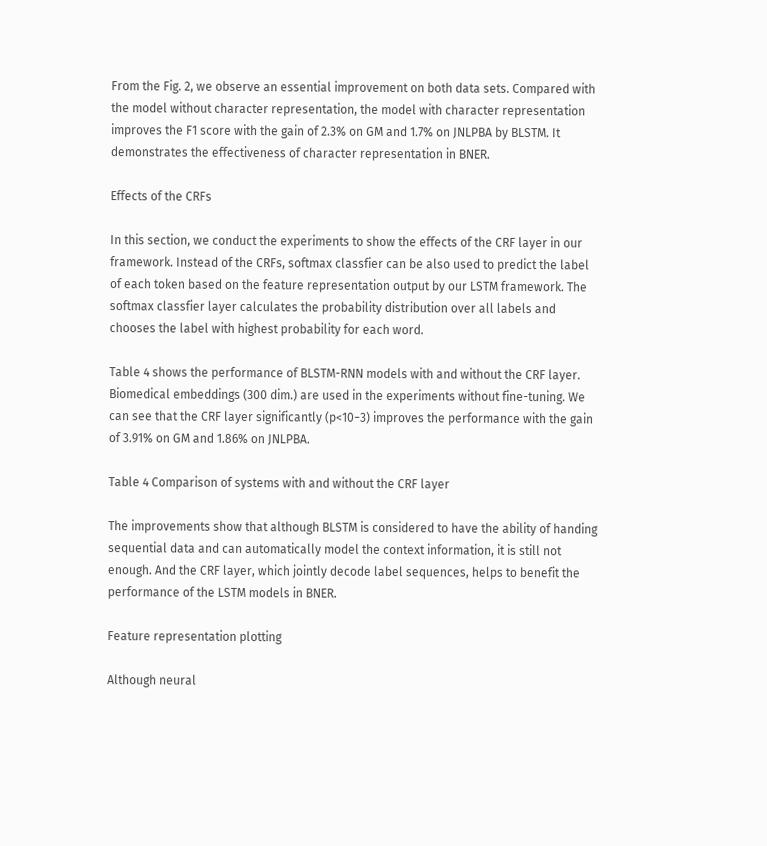From the Fig. 2, we observe an essential improvement on both data sets. Compared with the model without character representation, the model with character representation improves the F1 score with the gain of 2.3% on GM and 1.7% on JNLPBA by BLSTM. It demonstrates the effectiveness of character representation in BNER.

Effects of the CRFs

In this section, we conduct the experiments to show the effects of the CRF layer in our framework. Instead of the CRFs, softmax classfier can be also used to predict the label of each token based on the feature representation output by our LSTM framework. The softmax classfier layer calculates the probability distribution over all labels and chooses the label with highest probability for each word.

Table 4 shows the performance of BLSTM-RNN models with and without the CRF layer. Biomedical embeddings (300 dim.) are used in the experiments without fine-tuning. We can see that the CRF layer significantly (p<10−3) improves the performance with the gain of 3.91% on GM and 1.86% on JNLPBA.

Table 4 Comparison of systems with and without the CRF layer

The improvements show that although BLSTM is considered to have the ability of handing sequential data and can automatically model the context information, it is still not enough. And the CRF layer, which jointly decode label sequences, helps to benefit the performance of the LSTM models in BNER.

Feature representation plotting

Although neural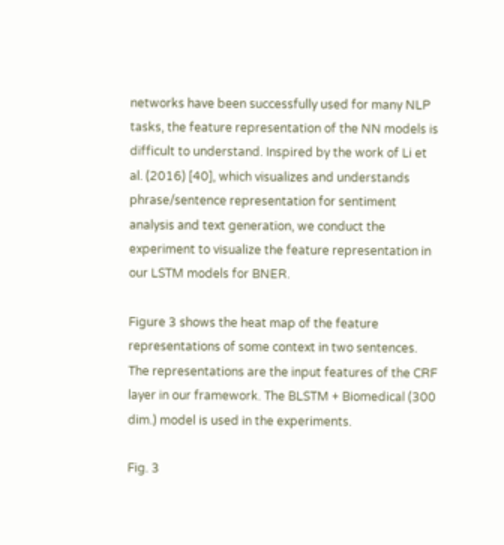networks have been successfully used for many NLP tasks, the feature representation of the NN models is difficult to understand. Inspired by the work of Li et al. (2016) [40], which visualizes and understands phrase/sentence representation for sentiment analysis and text generation, we conduct the experiment to visualize the feature representation in our LSTM models for BNER.

Figure 3 shows the heat map of the feature representations of some context in two sentences. The representations are the input features of the CRF layer in our framework. The BLSTM + Biomedical (300 dim.) model is used in the experiments.

Fig. 3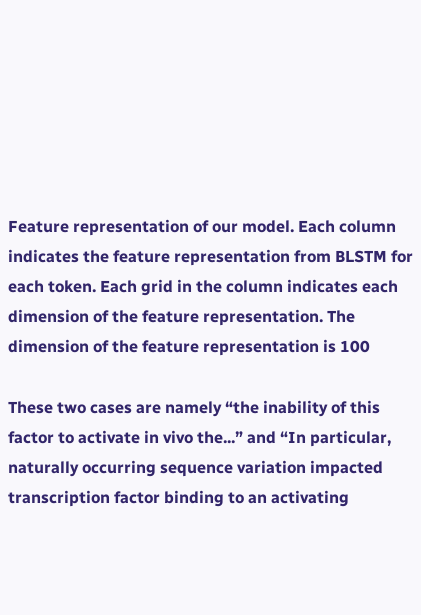Feature representation of our model. Each column indicates the feature representation from BLSTM for each token. Each grid in the column indicates each dimension of the feature representation. The dimension of the feature representation is 100

These two cases are namely “the inability of this factor to activate in vivo the...” and “In particular, naturally occurring sequence variation impacted transcription factor binding to an activating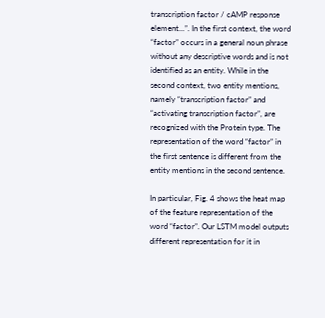transcription factor / cAMP response element...”. In the first context, the word “factor” occurs in a general noun phrase without any descriptive words and is not identified as an entity. While in the second context, two entity mentions, namely “transcription factor” and “activating transcription factor”, are recognized with the Protein type. The representation of the word “factor” in the first sentence is different from the entity mentions in the second sentence.

In particular, Fig. 4 shows the heat map of the feature representation of the word “factor”. Our LSTM model outputs different representation for it in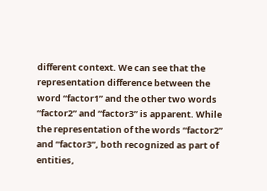different context. We can see that the representation difference between the word “factor1” and the other two words “factor2” and “factor3” is apparent. While the representation of the words “factor2” and “factor3”, both recognized as part of entities,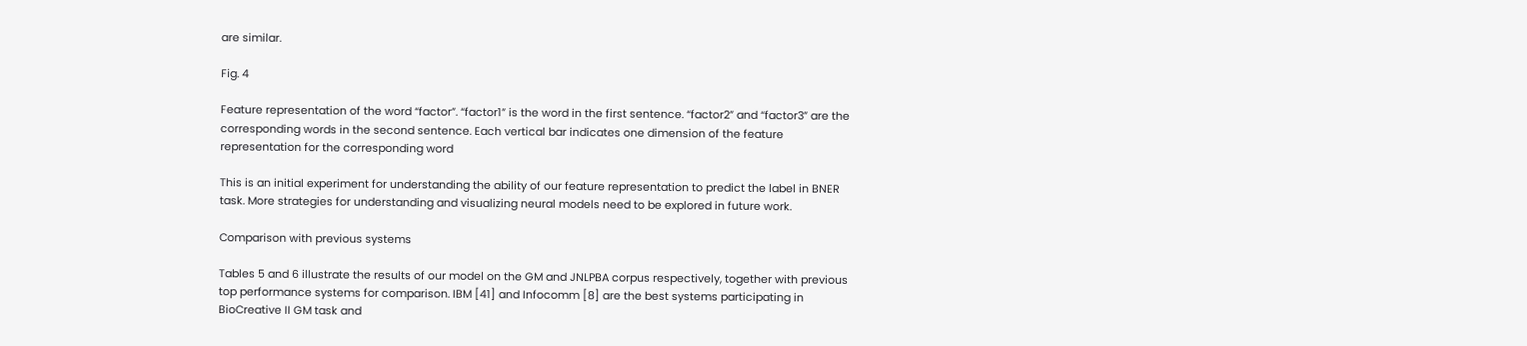are similar.

Fig. 4

Feature representation of the word “factor”. “factor1” is the word in the first sentence. “factor2” and “factor3” are the corresponding words in the second sentence. Each vertical bar indicates one dimension of the feature representation for the corresponding word

This is an initial experiment for understanding the ability of our feature representation to predict the label in BNER task. More strategies for understanding and visualizing neural models need to be explored in future work.

Comparison with previous systems

Tables 5 and 6 illustrate the results of our model on the GM and JNLPBA corpus respectively, together with previous top performance systems for comparison. IBM [41] and Infocomm [8] are the best systems participating in BioCreative II GM task and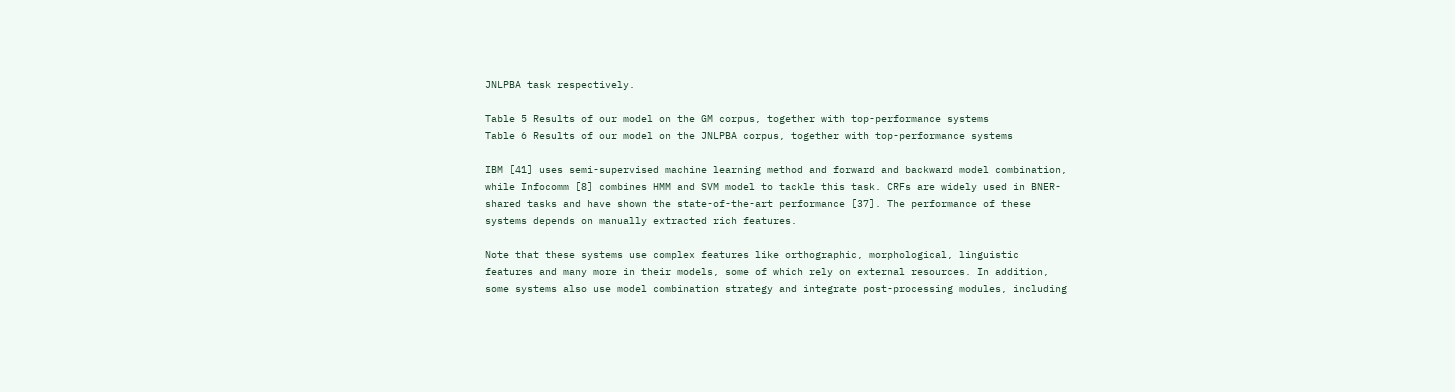JNLPBA task respectively.

Table 5 Results of our model on the GM corpus, together with top-performance systems
Table 6 Results of our model on the JNLPBA corpus, together with top-performance systems

IBM [41] uses semi-supervised machine learning method and forward and backward model combination, while Infocomm [8] combines HMM and SVM model to tackle this task. CRFs are widely used in BNER-shared tasks and have shown the state-of-the-art performance [37]. The performance of these systems depends on manually extracted rich features.

Note that these systems use complex features like orthographic, morphological, linguistic features and many more in their models, some of which rely on external resources. In addition, some systems also use model combination strategy and integrate post-processing modules, including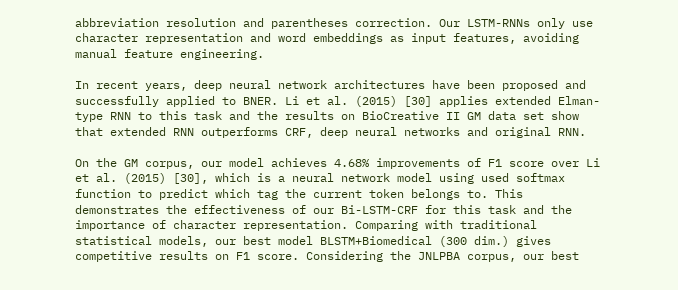abbreviation resolution and parentheses correction. Our LSTM-RNNs only use character representation and word embeddings as input features, avoiding manual feature engineering.

In recent years, deep neural network architectures have been proposed and successfully applied to BNER. Li et al. (2015) [30] applies extended Elman-type RNN to this task and the results on BioCreative II GM data set show that extended RNN outperforms CRF, deep neural networks and original RNN.

On the GM corpus, our model achieves 4.68% improvements of F1 score over Li et al. (2015) [30], which is a neural network model using used softmax function to predict which tag the current token belongs to. This demonstrates the effectiveness of our Bi-LSTM-CRF for this task and the importance of character representation. Comparing with traditional statistical models, our best model BLSTM+Biomedical (300 dim.) gives competitive results on F1 score. Considering the JNLPBA corpus, our best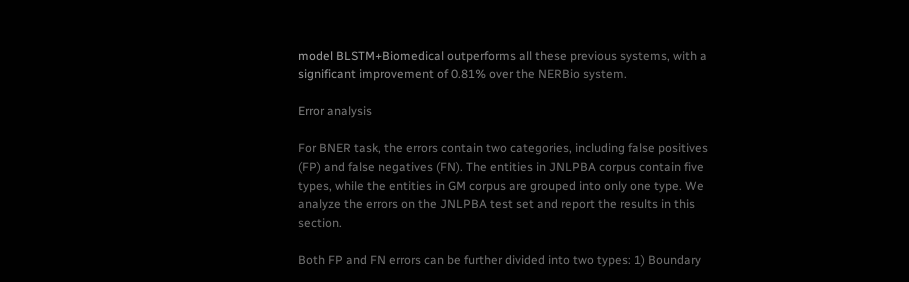model BLSTM+Biomedical outperforms all these previous systems, with a significant improvement of 0.81% over the NERBio system.

Error analysis

For BNER task, the errors contain two categories, including false positives (FP) and false negatives (FN). The entities in JNLPBA corpus contain five types, while the entities in GM corpus are grouped into only one type. We analyze the errors on the JNLPBA test set and report the results in this section.

Both FP and FN errors can be further divided into two types: 1) Boundary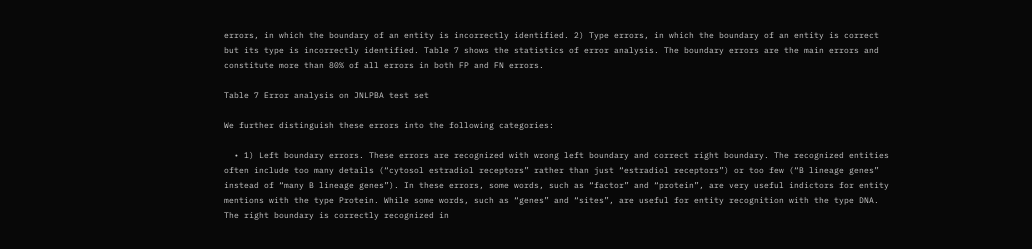errors, in which the boundary of an entity is incorrectly identified. 2) Type errors, in which the boundary of an entity is correct but its type is incorrectly identified. Table 7 shows the statistics of error analysis. The boundary errors are the main errors and constitute more than 80% of all errors in both FP and FN errors.

Table 7 Error analysis on JNLPBA test set

We further distinguish these errors into the following categories:

  • 1) Left boundary errors. These errors are recognized with wrong left boundary and correct right boundary. The recognized entities often include too many details (“cytosol estradiol receptors” rather than just “estradiol receptors”) or too few (“B lineage genes” instead of “many B lineage genes”). In these errors, some words, such as “factor” and “protein”, are very useful indictors for entity mentions with the type Protein. While some words, such as “genes” and “sites”, are useful for entity recognition with the type DNA. The right boundary is correctly recognized in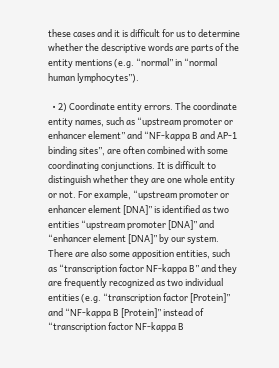these cases and it is difficult for us to determine whether the descriptive words are parts of the entity mentions (e.g. “normal” in “normal human lymphocytes”).

  • 2) Coordinate entity errors. The coordinate entity names, such as “upstream promoter or enhancer element” and “NF-kappa B and AP-1 binding sites”, are often combined with some coordinating conjunctions. It is difficult to distinguish whether they are one whole entity or not. For example, “upstream promoter or enhancer element [DNA]” is identified as two entities “upstream promoter [DNA]” and “enhancer element [DNA]” by our system. There are also some apposition entities, such as “transcription factor NF-kappa B” and they are frequently recognized as two individual entities (e.g. “transcription factor [Protein]” and “NF-kappa B [Protein]” instead of “transcription factor NF-kappa B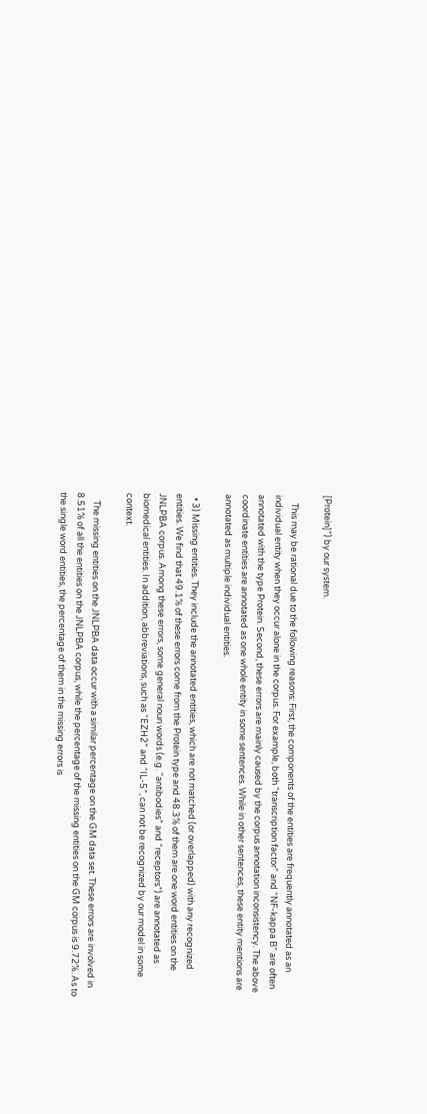[Protein]”) by our system.

    This may be rational due to the following reasons: First, the components of the entities are frequently annotated as an individual entity when they occur alone in the corpus. For example, both “transcription factor” and “NF-kappa B” are often annotated with the type Protein. Second, these errors are mainly caused by the corpus annotation inconsistency. The above coordinate entities are annotated as one whole entity in some sentences. While in other sentences, these entity mentions are annotated as multiple individual entities.

  • 3) Missing entities. They include the annotated entities, which are not matched (or overlapped) with any recognized entities. We find that 49.1% of these errors come from the Protein type and 48.3% of them are one word entities on the JNLPBA corpus. Among these errors, some general noun words (e.g. “antibodies” and “receptors”) are annotated as biomedical entities. In addition, abbreviations, such as “EZH2” and “IL-5”, can not be recognized by our model in some context.

    The missing entities on the JNLPBA data occur with a similar percentage on the GM data set. These errors are involved in 8.51% of all the entities on the JNLPBA corpus, while the percentage of the missing entities on the GM corpus is 9.72%. As to the single word entities, the percentage of them in the missing errors is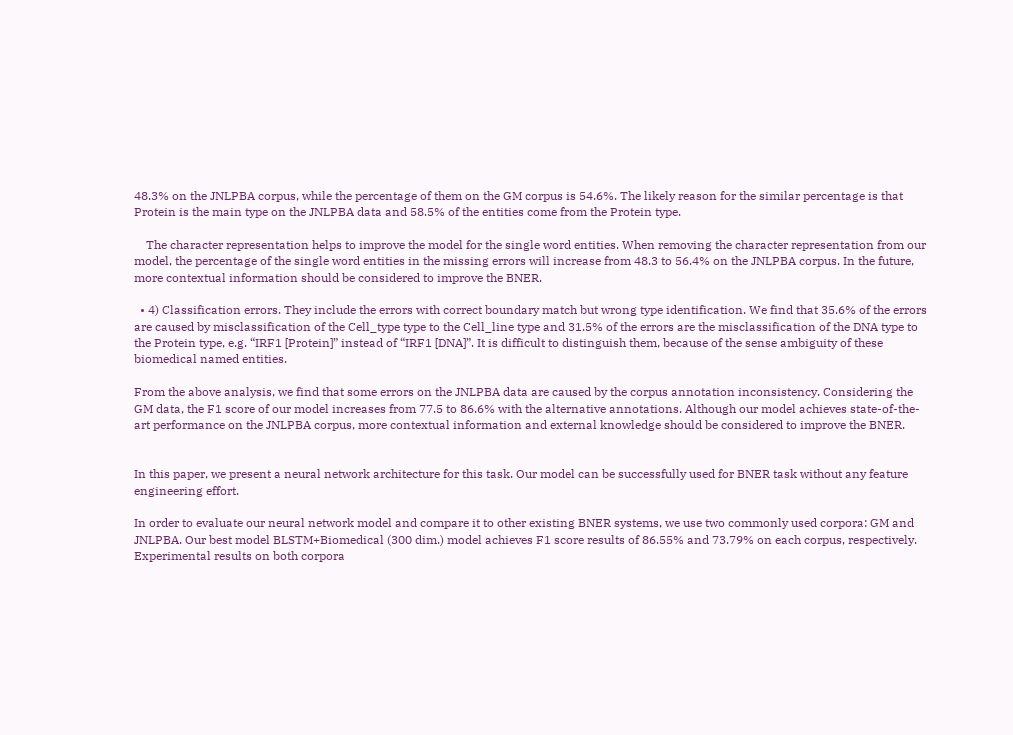48.3% on the JNLPBA corpus, while the percentage of them on the GM corpus is 54.6%. The likely reason for the similar percentage is that Protein is the main type on the JNLPBA data and 58.5% of the entities come from the Protein type.

    The character representation helps to improve the model for the single word entities. When removing the character representation from our model, the percentage of the single word entities in the missing errors will increase from 48.3 to 56.4% on the JNLPBA corpus. In the future, more contextual information should be considered to improve the BNER.

  • 4) Classification errors. They include the errors with correct boundary match but wrong type identification. We find that 35.6% of the errors are caused by misclassification of the Cell_type type to the Cell_line type and 31.5% of the errors are the misclassification of the DNA type to the Protein type, e.g. “IRF1 [Protein]” instead of “IRF1 [DNA]”. It is difficult to distinguish them, because of the sense ambiguity of these biomedical named entities.

From the above analysis, we find that some errors on the JNLPBA data are caused by the corpus annotation inconsistency. Considering the GM data, the F1 score of our model increases from 77.5 to 86.6% with the alternative annotations. Although our model achieves state-of-the-art performance on the JNLPBA corpus, more contextual information and external knowledge should be considered to improve the BNER.


In this paper, we present a neural network architecture for this task. Our model can be successfully used for BNER task without any feature engineering effort.

In order to evaluate our neural network model and compare it to other existing BNER systems, we use two commonly used corpora: GM and JNLPBA. Our best model BLSTM+Biomedical (300 dim.) model achieves F1 score results of 86.55% and 73.79% on each corpus, respectively. Experimental results on both corpora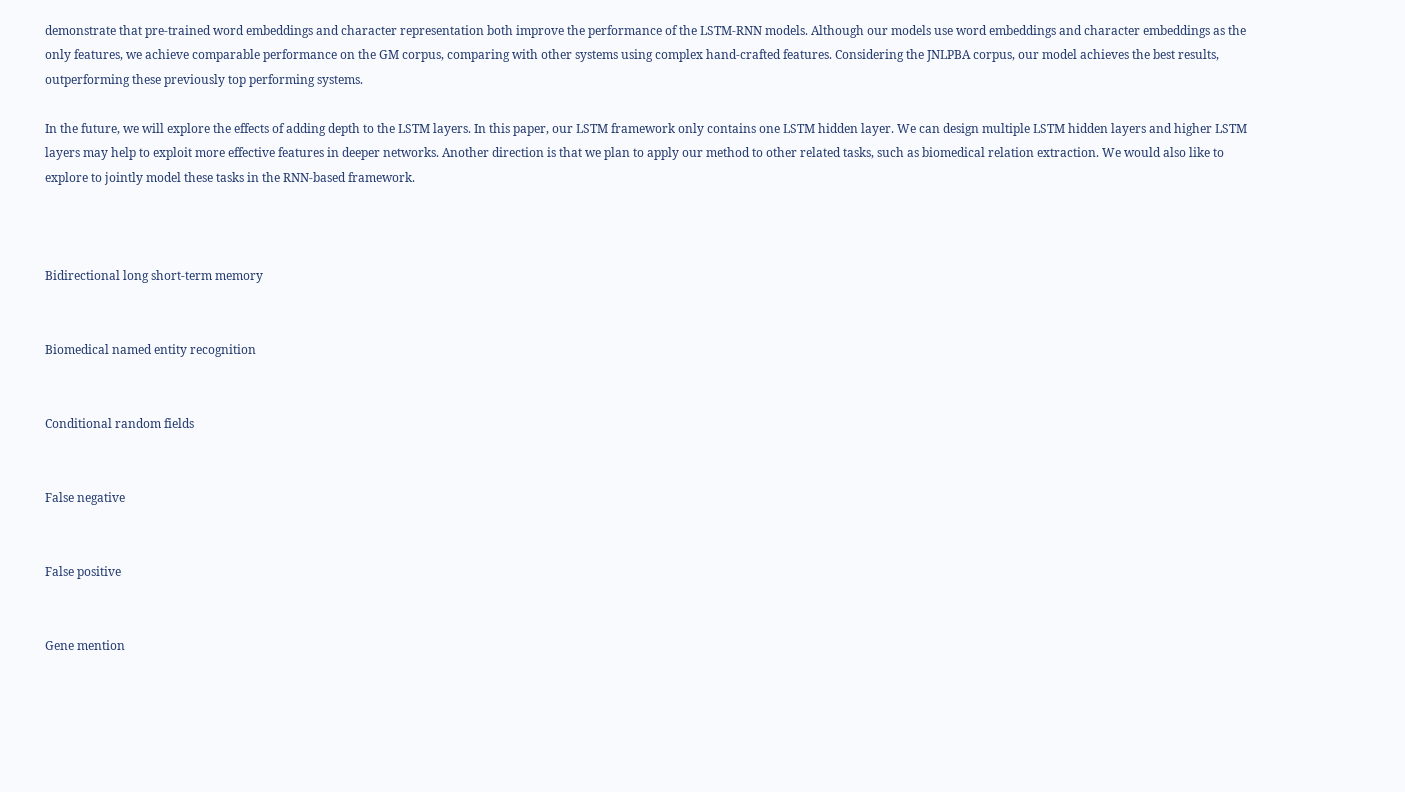demonstrate that pre-trained word embeddings and character representation both improve the performance of the LSTM-RNN models. Although our models use word embeddings and character embeddings as the only features, we achieve comparable performance on the GM corpus, comparing with other systems using complex hand-crafted features. Considering the JNLPBA corpus, our model achieves the best results, outperforming these previously top performing systems.

In the future, we will explore the effects of adding depth to the LSTM layers. In this paper, our LSTM framework only contains one LSTM hidden layer. We can design multiple LSTM hidden layers and higher LSTM layers may help to exploit more effective features in deeper networks. Another direction is that we plan to apply our method to other related tasks, such as biomedical relation extraction. We would also like to explore to jointly model these tasks in the RNN-based framework.



Bidirectional long short-term memory


Biomedical named entity recognition


Conditional random fields


False negative


False positive


Gene mention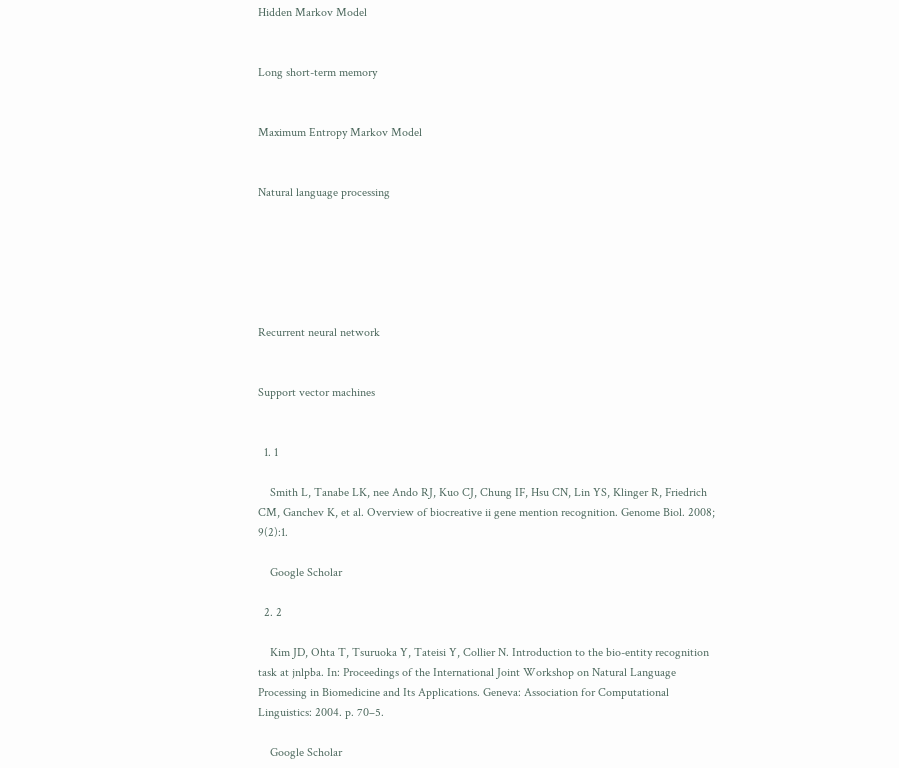Hidden Markov Model


Long short-term memory


Maximum Entropy Markov Model


Natural language processing






Recurrent neural network


Support vector machines


  1. 1

    Smith L, Tanabe LK, nee Ando RJ, Kuo CJ, Chung IF, Hsu CN, Lin YS, Klinger R, Friedrich CM, Ganchev K, et al. Overview of biocreative ii gene mention recognition. Genome Biol. 2008; 9(2):1.

    Google Scholar

  2. 2

    Kim JD, Ohta T, Tsuruoka Y, Tateisi Y, Collier N. Introduction to the bio-entity recognition task at jnlpba. In: Proceedings of the International Joint Workshop on Natural Language Processing in Biomedicine and Its Applications. Geneva: Association for Computational Linguistics: 2004. p. 70–5.

    Google Scholar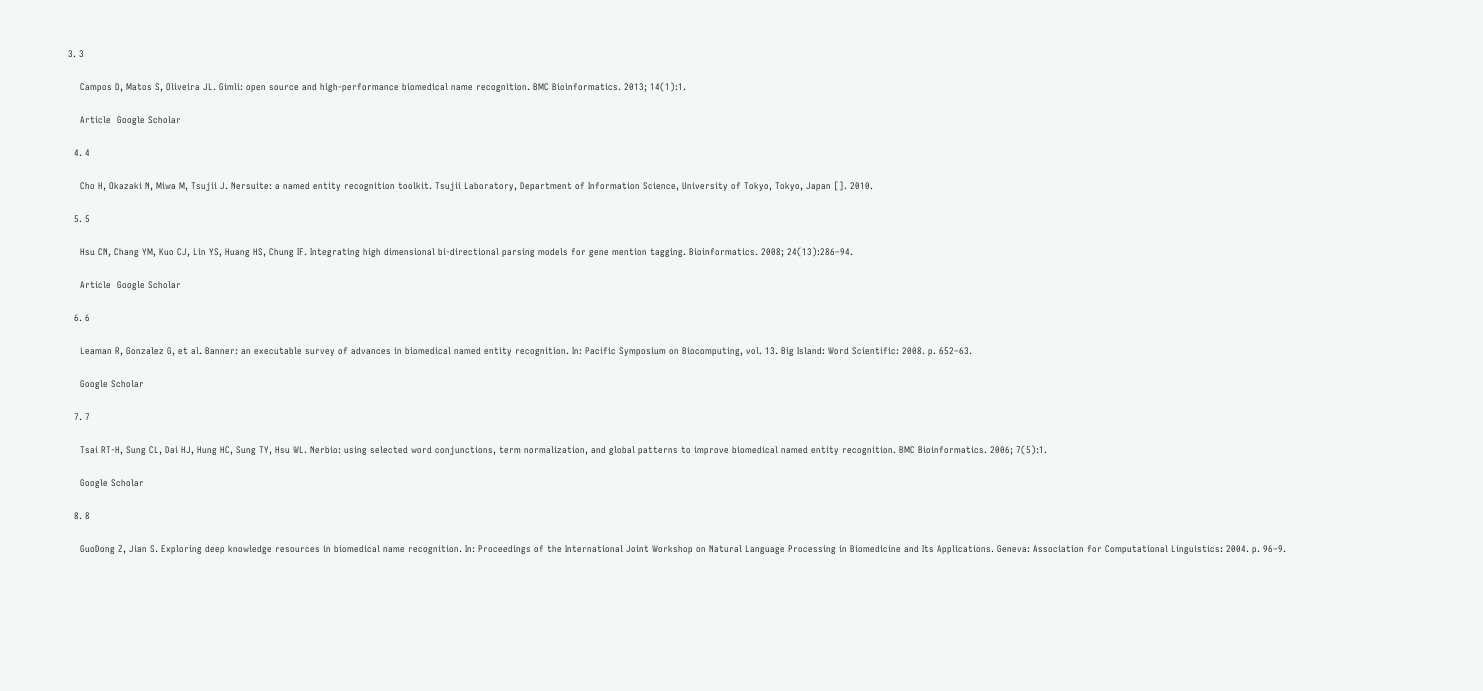3. 3

    Campos D, Matos S, Oliveira JL. Gimli: open source and high-performance biomedical name recognition. BMC Bioinformatics. 2013; 14(1):1.

    Article  Google Scholar

  4. 4

    Cho H, Okazaki N, Miwa M, Tsujii J. Nersuite: a named entity recognition toolkit. Tsujii Laboratory, Department of Information Science, University of Tokyo, Tokyo, Japan []. 2010.

  5. 5

    Hsu CN, Chang YM, Kuo CJ, Lin YS, Huang HS, Chung IF. Integrating high dimensional bi-directional parsing models for gene mention tagging. Bioinformatics. 2008; 24(13):286–94.

    Article  Google Scholar

  6. 6

    Leaman R, Gonzalez G, et al. Banner: an executable survey of advances in biomedical named entity recognition. In: Pacific Symposium on Biocomputing, vol. 13. Big Island: Word Scientific: 2008. p. 652–63.

    Google Scholar

  7. 7

    Tsai RT-H, Sung CL, Dai HJ, Hung HC, Sung TY, Hsu WL. Nerbio: using selected word conjunctions, term normalization, and global patterns to improve biomedical named entity recognition. BMC Bioinformatics. 2006; 7(5):1.

    Google Scholar

  8. 8

    GuoDong Z, Jian S. Exploring deep knowledge resources in biomedical name recognition. In: Proceedings of the International Joint Workshop on Natural Language Processing in Biomedicine and Its Applications. Geneva: Association for Computational Linguistics: 2004. p. 96–9.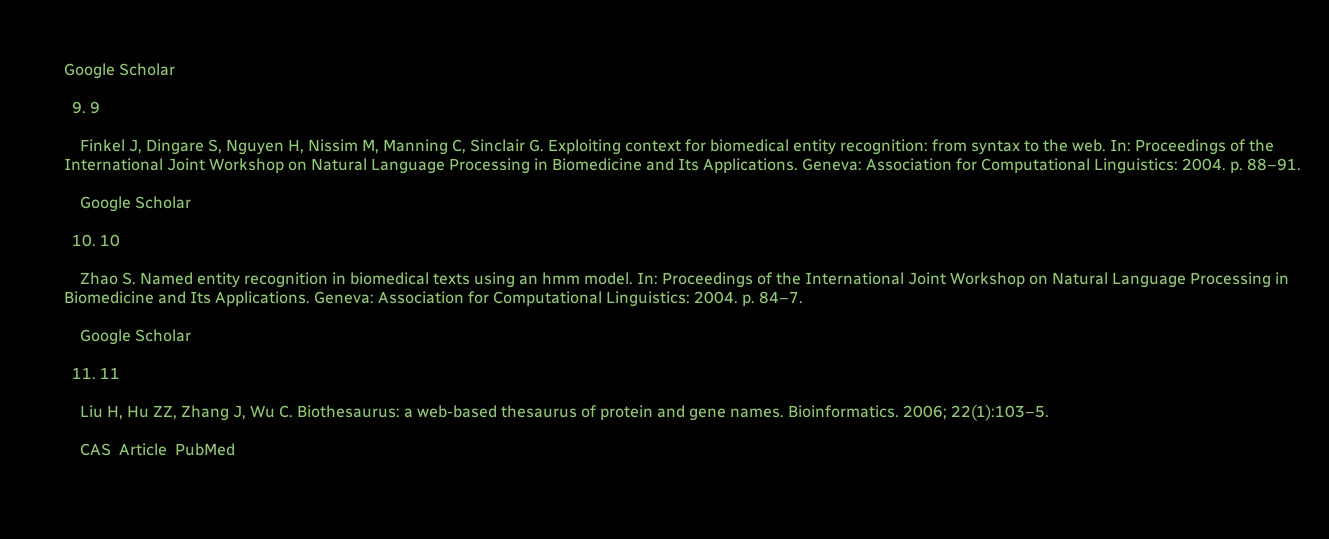Google Scholar

  9. 9

    Finkel J, Dingare S, Nguyen H, Nissim M, Manning C, Sinclair G. Exploiting context for biomedical entity recognition: from syntax to the web. In: Proceedings of the International Joint Workshop on Natural Language Processing in Biomedicine and Its Applications. Geneva: Association for Computational Linguistics: 2004. p. 88–91.

    Google Scholar

  10. 10

    Zhao S. Named entity recognition in biomedical texts using an hmm model. In: Proceedings of the International Joint Workshop on Natural Language Processing in Biomedicine and Its Applications. Geneva: Association for Computational Linguistics: 2004. p. 84–7.

    Google Scholar

  11. 11

    Liu H, Hu ZZ, Zhang J, Wu C. Biothesaurus: a web-based thesaurus of protein and gene names. Bioinformatics. 2006; 22(1):103–5.

    CAS  Article  PubMed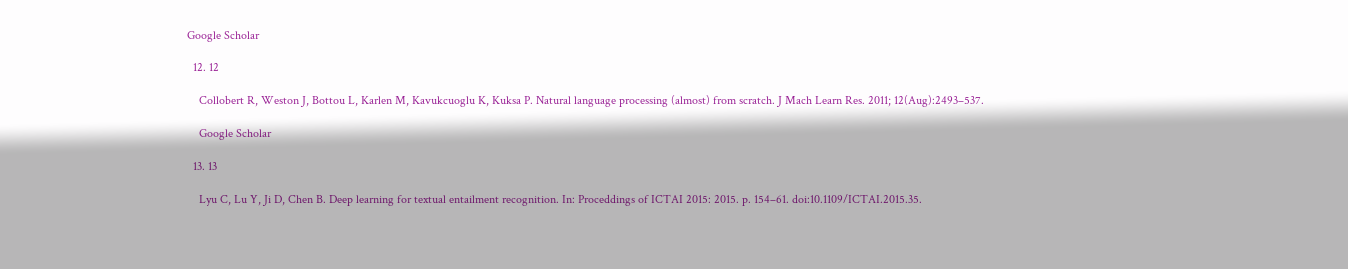Google Scholar

  12. 12

    Collobert R, Weston J, Bottou L, Karlen M, Kavukcuoglu K, Kuksa P. Natural language processing (almost) from scratch. J Mach Learn Res. 2011; 12(Aug):2493–537.

    Google Scholar

  13. 13

    Lyu C, Lu Y, Ji D, Chen B. Deep learning for textual entailment recognition. In: Proceddings of ICTAI 2015: 2015. p. 154–61. doi:10.1109/ICTAI.2015.35.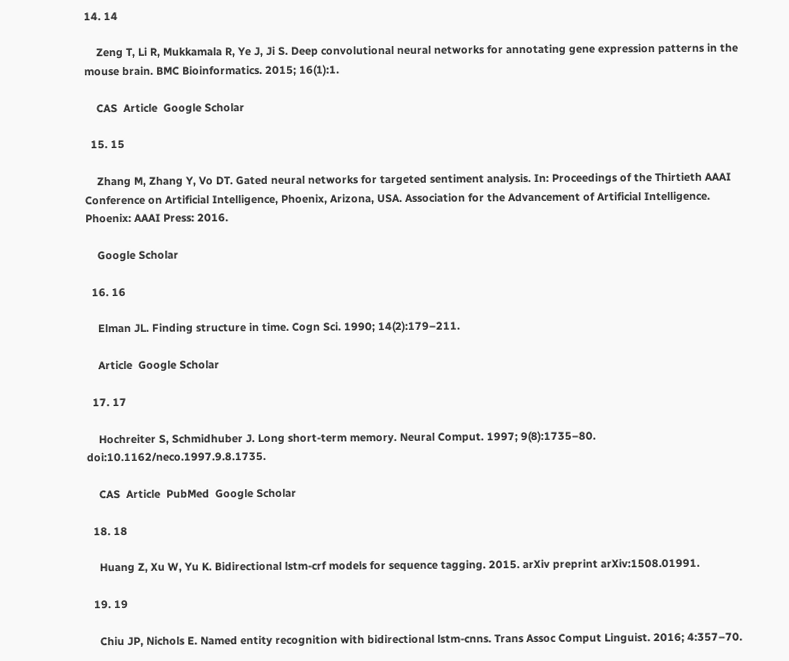14. 14

    Zeng T, Li R, Mukkamala R, Ye J, Ji S. Deep convolutional neural networks for annotating gene expression patterns in the mouse brain. BMC Bioinformatics. 2015; 16(1):1.

    CAS  Article  Google Scholar

  15. 15

    Zhang M, Zhang Y, Vo DT. Gated neural networks for targeted sentiment analysis. In: Proceedings of the Thirtieth AAAI Conference on Artificial Intelligence, Phoenix, Arizona, USA. Association for the Advancement of Artificial Intelligence. Phoenix: AAAI Press: 2016.

    Google Scholar

  16. 16

    Elman JL. Finding structure in time. Cogn Sci. 1990; 14(2):179–211.

    Article  Google Scholar

  17. 17

    Hochreiter S, Schmidhuber J. Long short-term memory. Neural Comput. 1997; 9(8):1735–80. doi:10.1162/neco.1997.9.8.1735.

    CAS  Article  PubMed  Google Scholar

  18. 18

    Huang Z, Xu W, Yu K. Bidirectional lstm-crf models for sequence tagging. 2015. arXiv preprint arXiv:1508.01991.

  19. 19

    Chiu JP, Nichols E. Named entity recognition with bidirectional lstm-cnns. Trans Assoc Comput Linguist. 2016; 4:357–70.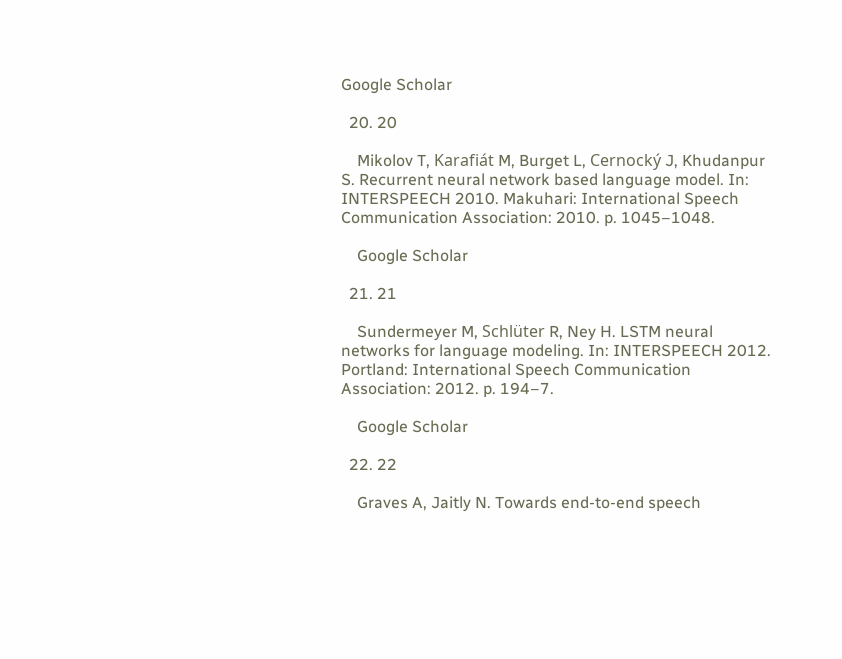Google Scholar

  20. 20

    Mikolov T, Karafiát M, Burget L, Cernocký J, Khudanpur S. Recurrent neural network based language model. In: INTERSPEECH 2010. Makuhari: International Speech Communication Association: 2010. p. 1045–1048.

    Google Scholar

  21. 21

    Sundermeyer M, Schlüter R, Ney H. LSTM neural networks for language modeling. In: INTERSPEECH 2012. Portland: International Speech Communication Association: 2012. p. 194–7.

    Google Scholar

  22. 22

    Graves A, Jaitly N. Towards end-to-end speech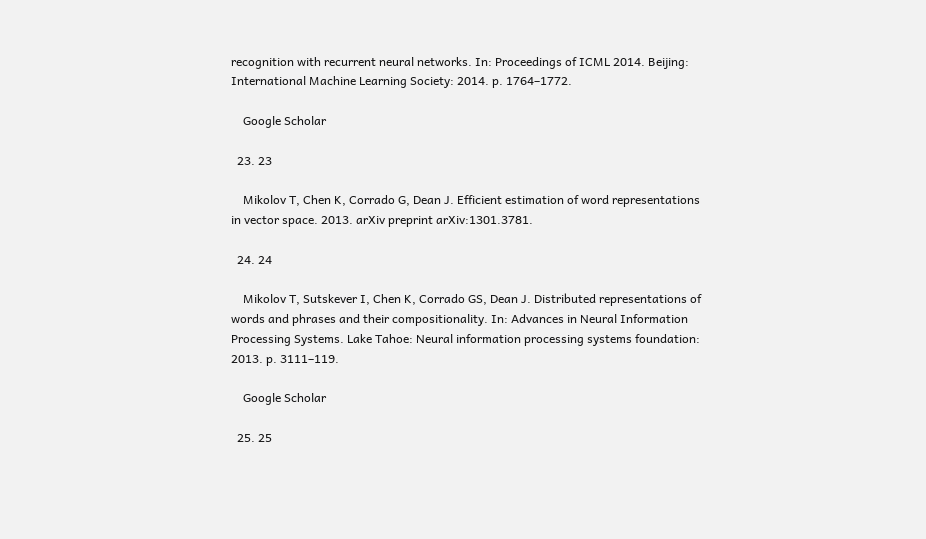recognition with recurrent neural networks. In: Proceedings of ICML 2014. Beijing: International Machine Learning Society: 2014. p. 1764–1772.

    Google Scholar

  23. 23

    Mikolov T, Chen K, Corrado G, Dean J. Efficient estimation of word representations in vector space. 2013. arXiv preprint arXiv:1301.3781.

  24. 24

    Mikolov T, Sutskever I, Chen K, Corrado GS, Dean J. Distributed representations of words and phrases and their compositionality. In: Advances in Neural Information Processing Systems. Lake Tahoe: Neural information processing systems foundation: 2013. p. 3111–119.

    Google Scholar

  25. 25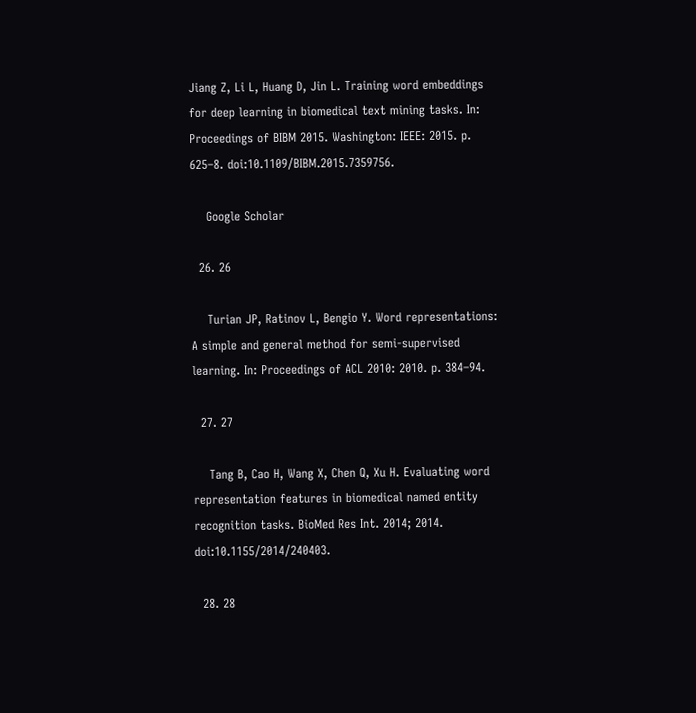Jiang Z, Li L, Huang D, Jin L. Training word embeddings for deep learning in biomedical text mining tasks. In: Proceedings of BIBM 2015. Washington: IEEE: 2015. p. 625–8. doi:10.1109/BIBM.2015.7359756.

    Google Scholar

  26. 26

    Turian JP, Ratinov L, Bengio Y. Word representations: A simple and general method for semi-supervised learning. In: Proceedings of ACL 2010: 2010. p. 384–94.

  27. 27

    Tang B, Cao H, Wang X, Chen Q, Xu H. Evaluating word representation features in biomedical named entity recognition tasks. BioMed Res Int. 2014; 2014. doi:10.1155/2014/240403.

  28. 28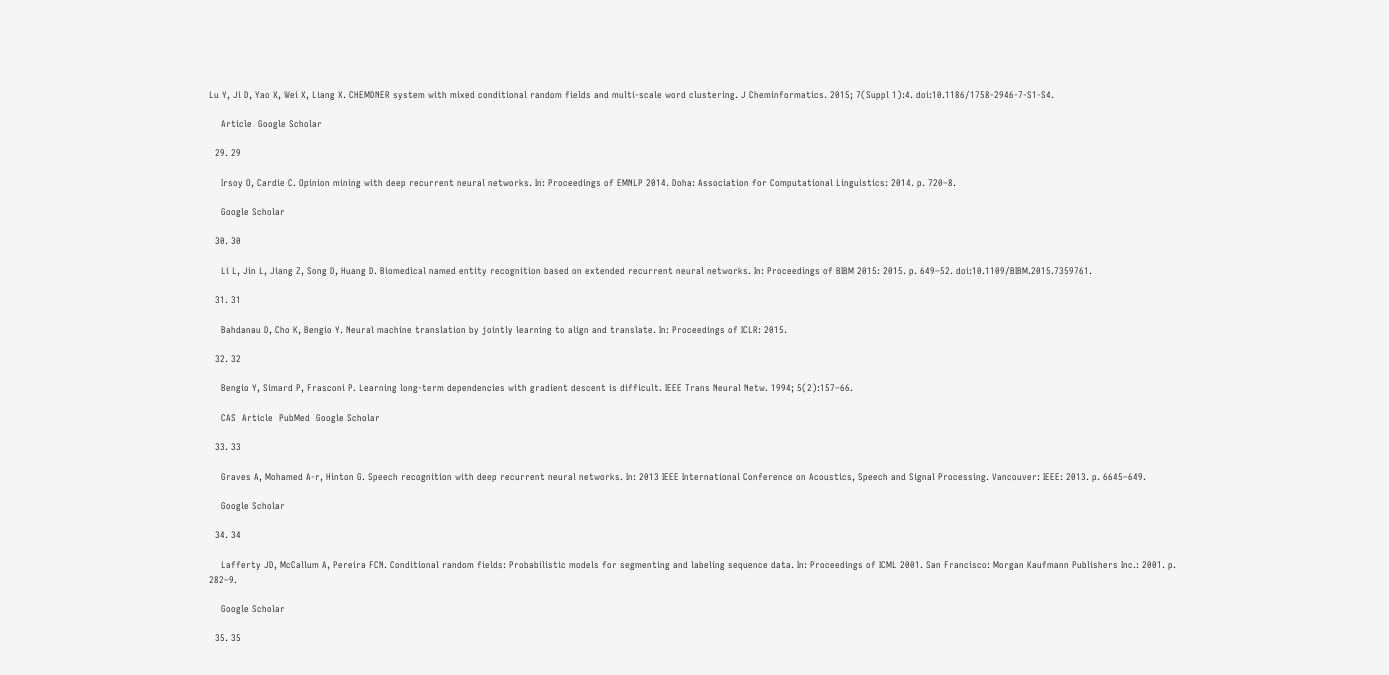Lu Y, Ji D, Yao X, Wei X, Liang X. CHEMDNER system with mixed conditional random fields and multi-scale word clustering. J Cheminformatics. 2015; 7(Suppl 1):4. doi:10.1186/1758-2946-7-S1-S4.

    Article  Google Scholar

  29. 29

    Irsoy O, Cardie C. Opinion mining with deep recurrent neural networks. In: Proceedings of EMNLP 2014. Doha: Association for Computational Linguistics: 2014. p. 720–8.

    Google Scholar

  30. 30

    Li L, Jin L, Jiang Z, Song D, Huang D. Biomedical named entity recognition based on extended recurrent neural networks. In: Proceedings of BIBM 2015: 2015. p. 649–52. doi:10.1109/BIBM.2015.7359761.

  31. 31

    Bahdanau D, Cho K, Bengio Y. Neural machine translation by jointly learning to align and translate. In: Proceedings of ICLR: 2015.

  32. 32

    Bengio Y, Simard P, Frasconi P. Learning long-term dependencies with gradient descent is difficult. IEEE Trans Neural Netw. 1994; 5(2):157–66.

    CAS  Article  PubMed  Google Scholar

  33. 33

    Graves A, Mohamed A-r, Hinton G. Speech recognition with deep recurrent neural networks. In: 2013 IEEE International Conference on Acoustics, Speech and Signal Processing. Vancouver: IEEE: 2013. p. 6645–649.

    Google Scholar

  34. 34

    Lafferty JD, McCallum A, Pereira FCN. Conditional random fields: Probabilistic models for segmenting and labeling sequence data. In: Proceedings of ICML 2001. San Francisco: Morgan Kaufmann Publishers Inc.: 2001. p. 282–9.

    Google Scholar

  35. 35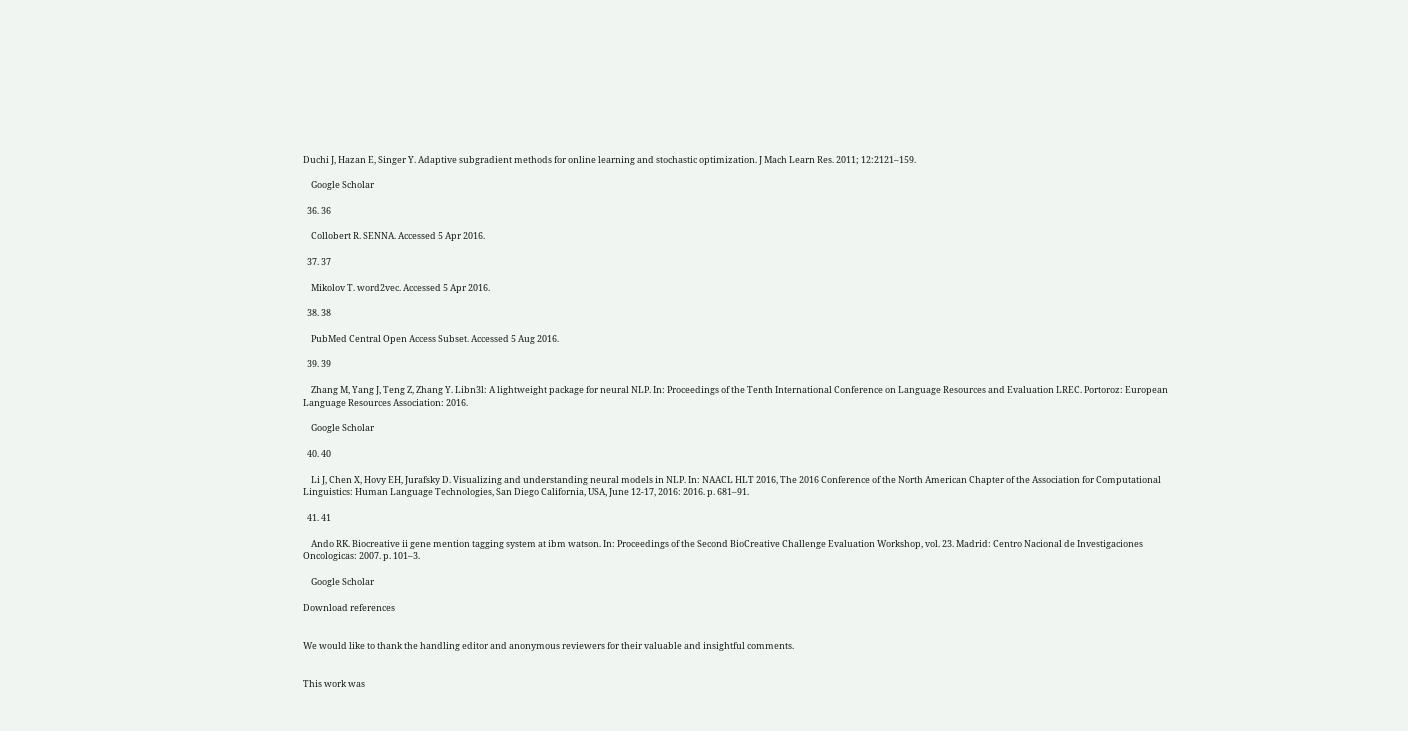Duchi J, Hazan E, Singer Y. Adaptive subgradient methods for online learning and stochastic optimization. J Mach Learn Res. 2011; 12:2121–159.

    Google Scholar

  36. 36

    Collobert R. SENNA. Accessed 5 Apr 2016.

  37. 37

    Mikolov T. word2vec. Accessed 5 Apr 2016.

  38. 38

    PubMed Central Open Access Subset. Accessed 5 Aug 2016.

  39. 39

    Zhang M, Yang J, Teng Z, Zhang Y. Libn3l: A lightweight package for neural NLP. In: Proceedings of the Tenth International Conference on Language Resources and Evaluation LREC. Portoroz: European Language Resources Association: 2016.

    Google Scholar

  40. 40

    Li J, Chen X, Hovy EH, Jurafsky D. Visualizing and understanding neural models in NLP. In: NAACL HLT 2016, The 2016 Conference of the North American Chapter of the Association for Computational Linguistics: Human Language Technologies, San Diego California, USA, June 12-17, 2016: 2016. p. 681–91.

  41. 41

    Ando RK. Biocreative ii gene mention tagging system at ibm watson. In: Proceedings of the Second BioCreative Challenge Evaluation Workshop, vol. 23. Madrid: Centro Nacional de Investigaciones Oncologicas: 2007. p. 101–3.

    Google Scholar

Download references


We would like to thank the handling editor and anonymous reviewers for their valuable and insightful comments.


This work was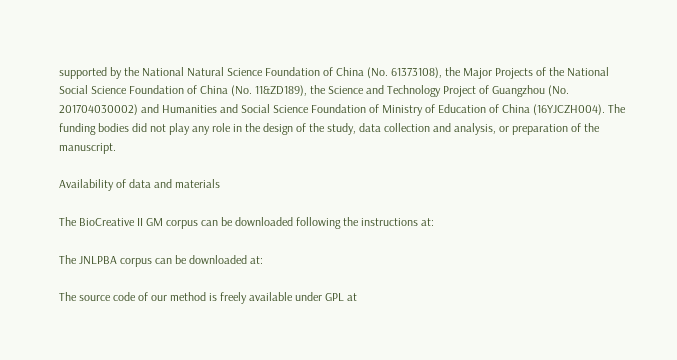supported by the National Natural Science Foundation of China (No. 61373108), the Major Projects of the National Social Science Foundation of China (No. 11&ZD189), the Science and Technology Project of Guangzhou (No. 201704030002) and Humanities and Social Science Foundation of Ministry of Education of China (16YJCZH004). The funding bodies did not play any role in the design of the study, data collection and analysis, or preparation of the manuscript.

Availability of data and materials

The BioCreative II GM corpus can be downloaded following the instructions at:

The JNLPBA corpus can be downloaded at:

The source code of our method is freely available under GPL at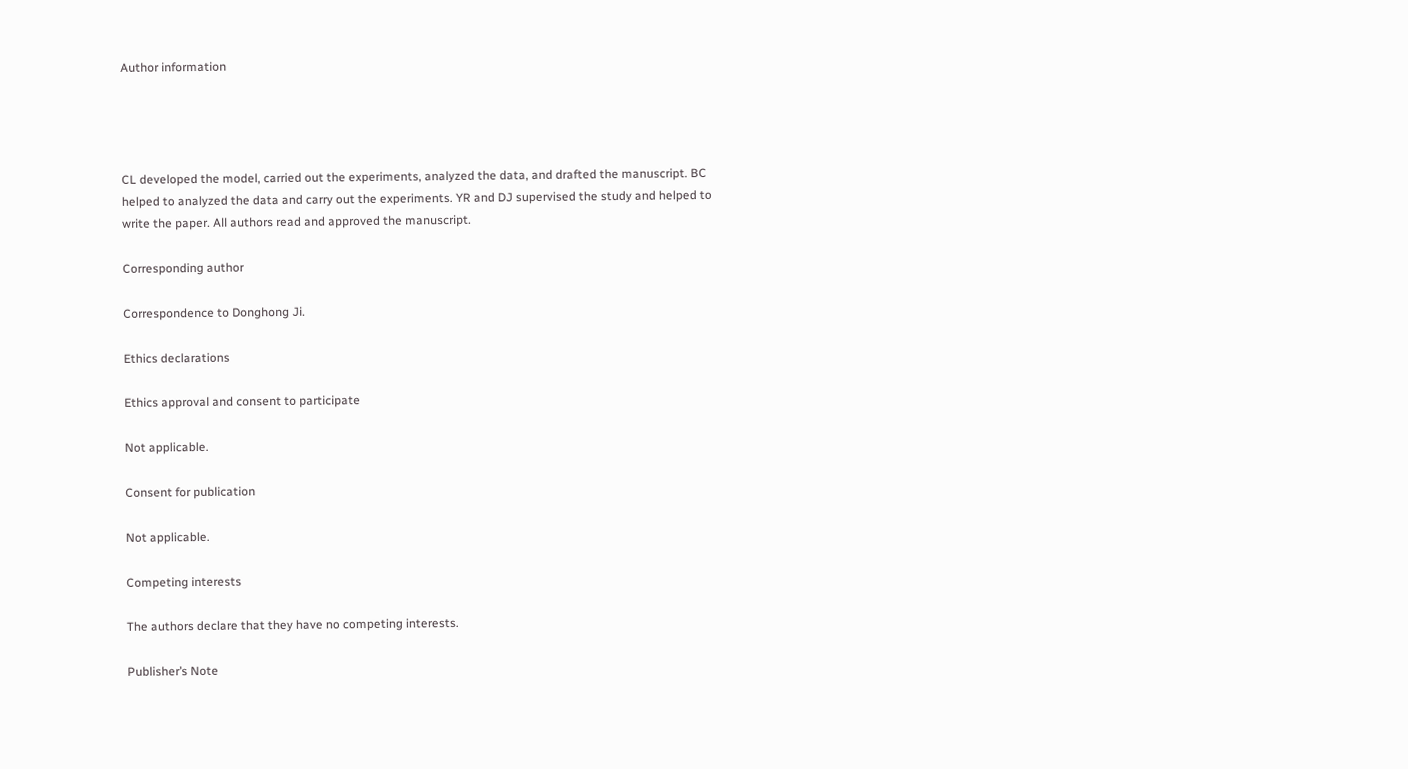Author information




CL developed the model, carried out the experiments, analyzed the data, and drafted the manuscript. BC helped to analyzed the data and carry out the experiments. YR and DJ supervised the study and helped to write the paper. All authors read and approved the manuscript.

Corresponding author

Correspondence to Donghong Ji.

Ethics declarations

Ethics approval and consent to participate

Not applicable.

Consent for publication

Not applicable.

Competing interests

The authors declare that they have no competing interests.

Publisher’s Note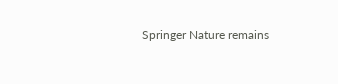Springer Nature remains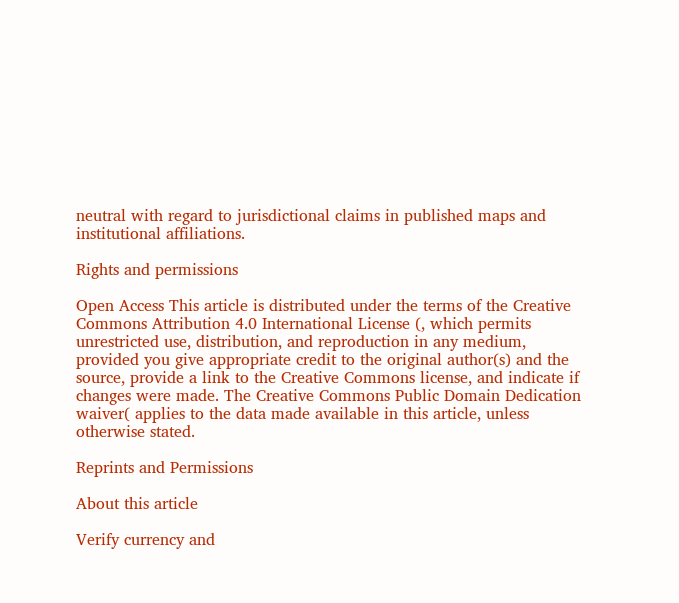neutral with regard to jurisdictional claims in published maps and institutional affiliations.

Rights and permissions

Open Access This article is distributed under the terms of the Creative Commons Attribution 4.0 International License (, which permits unrestricted use, distribution, and reproduction in any medium, provided you give appropriate credit to the original author(s) and the source, provide a link to the Creative Commons license, and indicate if changes were made. The Creative Commons Public Domain Dedication waiver( applies to the data made available in this article, unless otherwise stated.

Reprints and Permissions

About this article

Verify currency and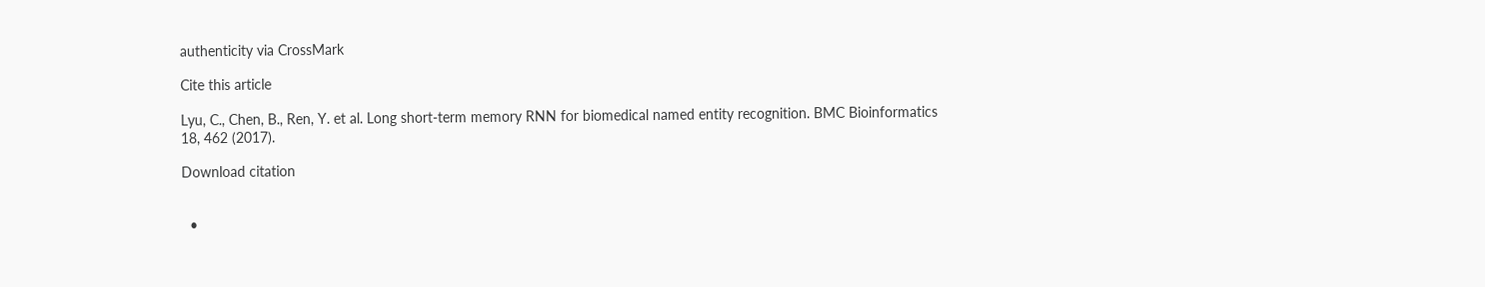authenticity via CrossMark

Cite this article

Lyu, C., Chen, B., Ren, Y. et al. Long short-term memory RNN for biomedical named entity recognition. BMC Bioinformatics 18, 462 (2017).

Download citation


  •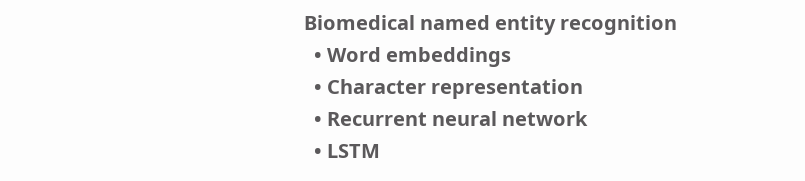Biomedical named entity recognition
  • Word embeddings
  • Character representation
  • Recurrent neural network
  • LSTM